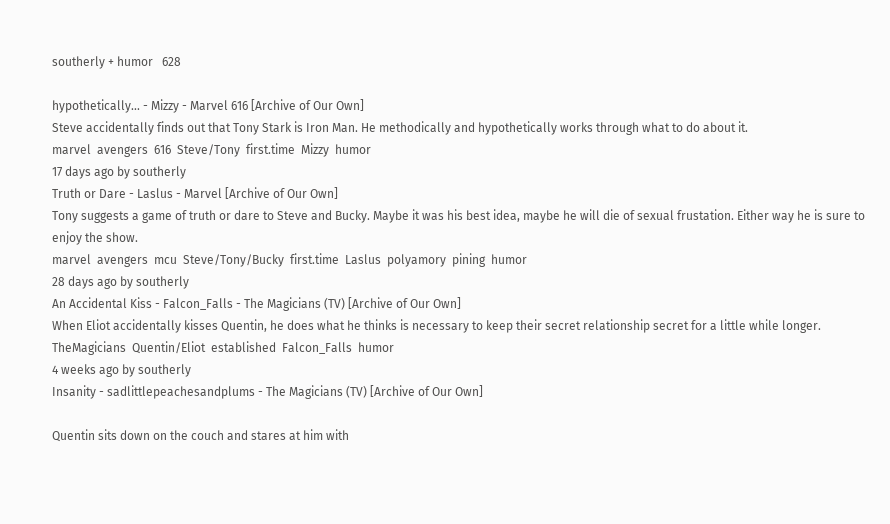southerly + humor   628

hypothetically... - Mizzy - Marvel 616 [Archive of Our Own]
Steve accidentally finds out that Tony Stark is Iron Man. He methodically and hypothetically works through what to do about it.
marvel  avengers  616  Steve/Tony  first.time  Mizzy  humor
17 days ago by southerly
Truth or Dare - Laslus - Marvel [Archive of Our Own]
Tony suggests a game of truth or dare to Steve and Bucky. Maybe it was his best idea, maybe he will die of sexual frustation. Either way he is sure to enjoy the show.
marvel  avengers  mcu  Steve/Tony/Bucky  first.time  Laslus  polyamory  pining  humor
28 days ago by southerly
An Accidental Kiss - Falcon_Falls - The Magicians (TV) [Archive of Our Own]
When Eliot accidentally kisses Quentin, he does what he thinks is necessary to keep their secret relationship secret for a little while longer.
TheMagicians  Quentin/Eliot  established  Falcon_Falls  humor
4 weeks ago by southerly
Insanity - sadlittlepeachesandplums - The Magicians (TV) [Archive of Our Own]

Quentin sits down on the couch and stares at him with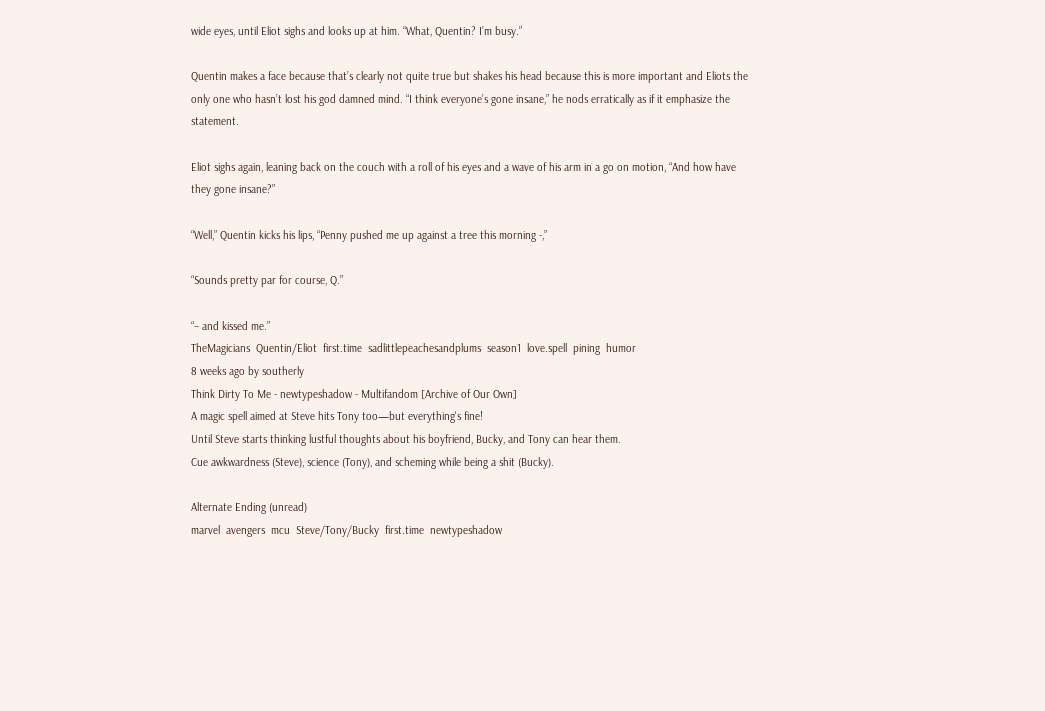wide eyes, until Eliot sighs and looks up at him. “What, Quentin? I’m busy.”

Quentin makes a face because that’s clearly not quite true but shakes his head because this is more important and Eliots the only one who hasn’t lost his god damned mind. “I think everyone’s gone insane,” he nods erratically as if it emphasize the statement.

Eliot sighs again, leaning back on the couch with a roll of his eyes and a wave of his arm in a go on motion, “And how have they gone insane?”

“Well,” Quentin kicks his lips, “Penny pushed me up against a tree this morning -,”

“Sounds pretty par for course, Q.”

“– and kissed me.”
TheMagicians  Quentin/Eliot  first.time  sadlittlepeachesandplums  season1  love.spell  pining  humor
8 weeks ago by southerly
Think Dirty To Me - newtypeshadow - Multifandom [Archive of Our Own]
A magic spell aimed at Steve hits Tony too—but everything's fine!
Until Steve starts thinking lustful thoughts about his boyfriend, Bucky, and Tony can hear them.
Cue awkwardness (Steve), science (Tony), and scheming while being a shit (Bucky).

Alternate Ending (unread)
marvel  avengers  mcu  Steve/Tony/Bucky  first.time  newtypeshadow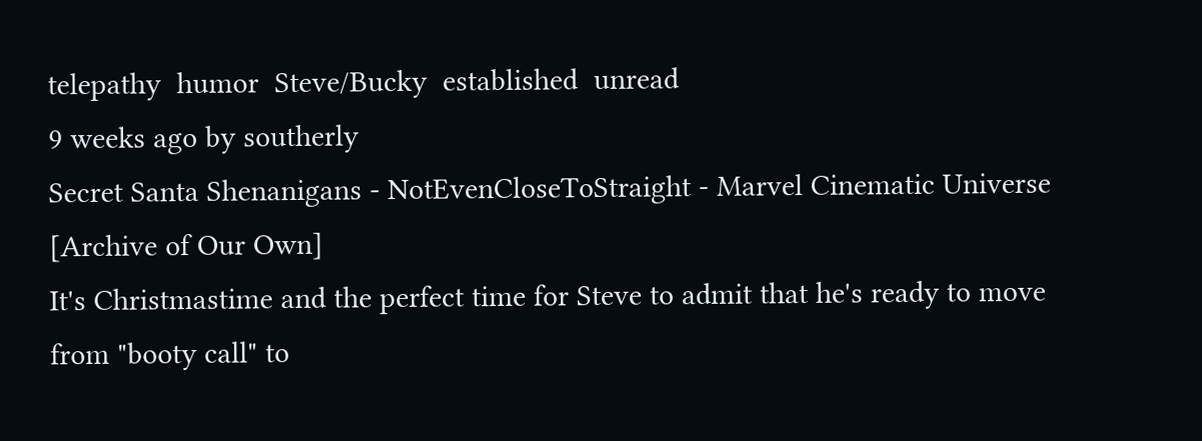telepathy  humor  Steve/Bucky  established  unread
9 weeks ago by southerly
Secret Santa Shenanigans - NotEvenCloseToStraight - Marvel Cinematic Universe [Archive of Our Own]
It's Christmastime and the perfect time for Steve to admit that he's ready to move from "booty call" to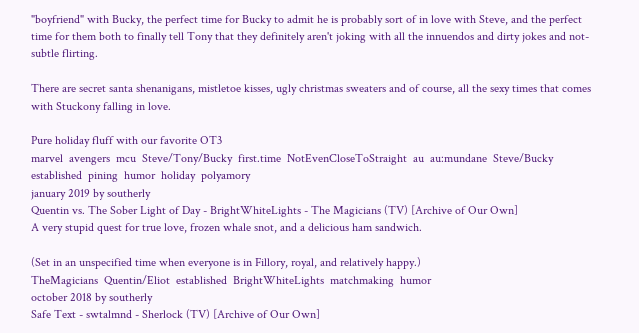"boyfriend" with Bucky, the perfect time for Bucky to admit he is probably sort of in love with Steve, and the perfect time for them both to finally tell Tony that they definitely aren't joking with all the innuendos and dirty jokes and not-subtle flirting.

There are secret santa shenanigans, mistletoe kisses, ugly christmas sweaters and of course, all the sexy times that comes with Stuckony falling in love.

Pure holiday fluff with our favorite OT3
marvel  avengers  mcu  Steve/Tony/Bucky  first.time  NotEvenCloseToStraight  au  au:mundane  Steve/Bucky  established  pining  humor  holiday  polyamory
january 2019 by southerly
Quentin vs. The Sober Light of Day - BrightWhiteLights - The Magicians (TV) [Archive of Our Own]
A very stupid quest for true love, frozen whale snot, and a delicious ham sandwich.

(Set in an unspecified time when everyone is in Fillory, royal, and relatively happy.)
TheMagicians  Quentin/Eliot  established  BrightWhiteLights  matchmaking  humor
october 2018 by southerly
Safe Text - swtalmnd - Sherlock (TV) [Archive of Our Own]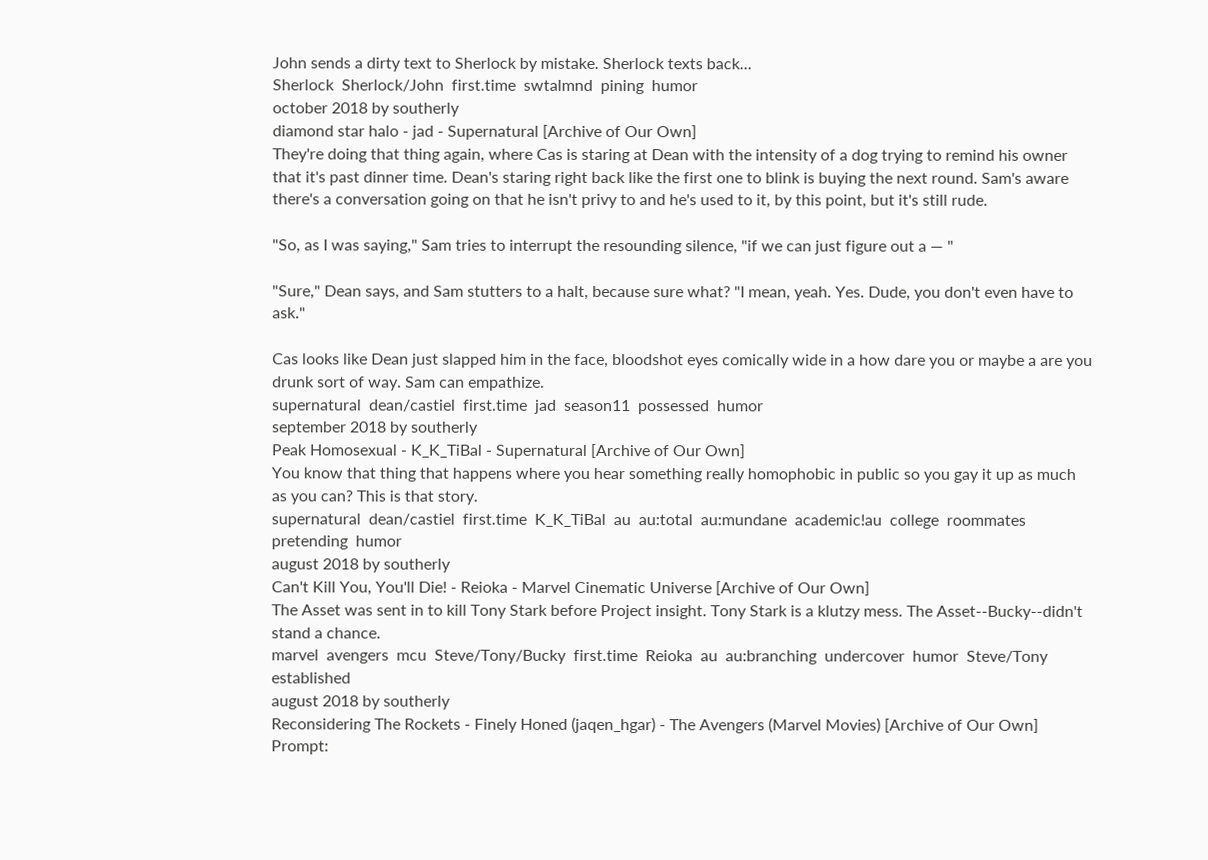John sends a dirty text to Sherlock by mistake. Sherlock texts back...
Sherlock  Sherlock/John  first.time  swtalmnd  pining  humor
october 2018 by southerly
diamond star halo - jad - Supernatural [Archive of Our Own]
They're doing that thing again, where Cas is staring at Dean with the intensity of a dog trying to remind his owner that it's past dinner time. Dean's staring right back like the first one to blink is buying the next round. Sam's aware there's a conversation going on that he isn't privy to and he's used to it, by this point, but it's still rude.

"So, as I was saying," Sam tries to interrupt the resounding silence, "if we can just figure out a — "

"Sure," Dean says, and Sam stutters to a halt, because sure what? "I mean, yeah. Yes. Dude, you don't even have to ask."

Cas looks like Dean just slapped him in the face, bloodshot eyes comically wide in a how dare you or maybe a are you drunk sort of way. Sam can empathize.
supernatural  dean/castiel  first.time  jad  season11  possessed  humor
september 2018 by southerly
Peak Homosexual - K_K_TiBal - Supernatural [Archive of Our Own]
You know that thing that happens where you hear something really homophobic in public so you gay it up as much as you can? This is that story.
supernatural  dean/castiel  first.time  K_K_TiBal  au  au:total  au:mundane  academic!au  college  roommates  pretending  humor
august 2018 by southerly
Can't Kill You, You'll Die! - Reioka - Marvel Cinematic Universe [Archive of Our Own]
The Asset was sent in to kill Tony Stark before Project insight. Tony Stark is a klutzy mess. The Asset--Bucky--didn't stand a chance.
marvel  avengers  mcu  Steve/Tony/Bucky  first.time  Reioka  au  au:branching  undercover  humor  Steve/Tony  established
august 2018 by southerly
Reconsidering The Rockets - Finely Honed (jaqen_hgar) - The Avengers (Marvel Movies) [Archive of Our Own]
Prompt: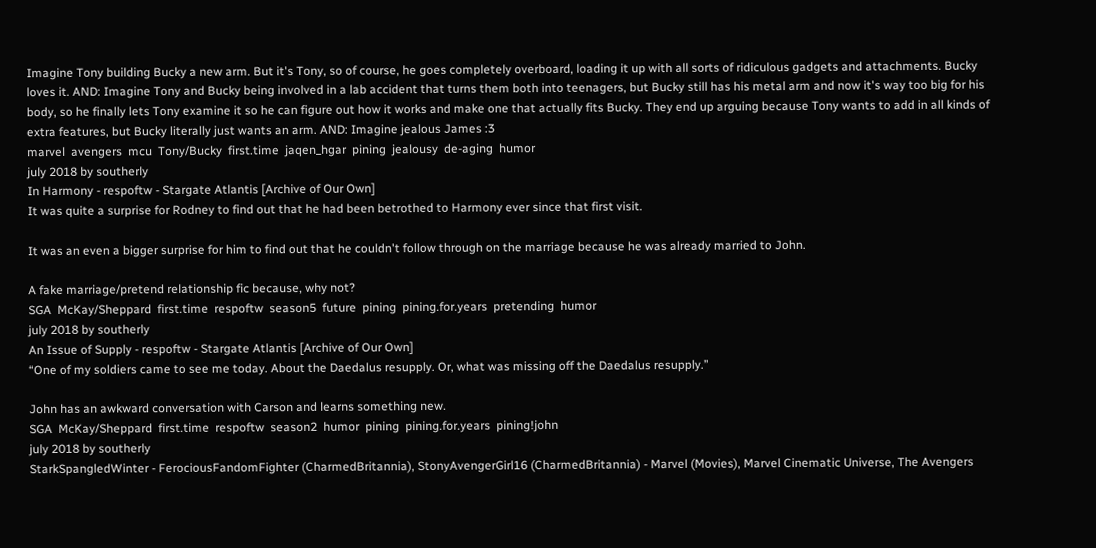Imagine Tony building Bucky a new arm. But it's Tony, so of course, he goes completely overboard, loading it up with all sorts of ridiculous gadgets and attachments. Bucky loves it. AND: Imagine Tony and Bucky being involved in a lab accident that turns them both into teenagers, but Bucky still has his metal arm and now it's way too big for his body, so he finally lets Tony examine it so he can figure out how it works and make one that actually fits Bucky. They end up arguing because Tony wants to add in all kinds of extra features, but Bucky literally just wants an arm. AND: Imagine jealous James :3
marvel  avengers  mcu  Tony/Bucky  first.time  jaqen_hgar  pining  jealousy  de-aging  humor
july 2018 by southerly
In Harmony - respoftw - Stargate Atlantis [Archive of Our Own]
It was quite a surprise for Rodney to find out that he had been betrothed to Harmony ever since that first visit.

It was an even a bigger surprise for him to find out that he couldn't follow through on the marriage because he was already married to John.

A fake marriage/pretend relationship fic because, why not?
SGA  McKay/Sheppard  first.time  respoftw  season5  future  pining  pining.for.years  pretending  humor
july 2018 by southerly
An Issue of Supply - respoftw - Stargate Atlantis [Archive of Our Own]
“One of my soldiers came to see me today. About the Daedalus resupply. Or, what was missing off the Daedalus resupply.”

John has an awkward conversation with Carson and learns something new.
SGA  McKay/Sheppard  first.time  respoftw  season2  humor  pining  pining.for.years  pining!john
july 2018 by southerly
StarkSpangledWinter - FerociousFandomFighter (CharmedBritannia), StonyAvengerGirl16 (CharmedBritannia) - Marvel (Movies), Marvel Cinematic Universe, The Avengers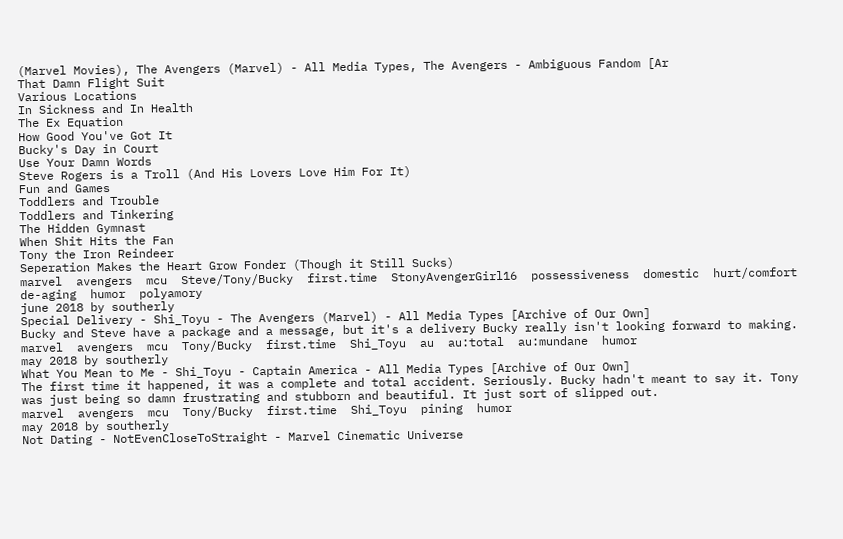(Marvel Movies), The Avengers (Marvel) - All Media Types, The Avengers - Ambiguous Fandom [Ar
That Damn Flight Suit
Various Locations
In Sickness and In Health
The Ex Equation
How Good You've Got It
Bucky's Day in Court
Use Your Damn Words
Steve Rogers is a Troll (And His Lovers Love Him For It)
Fun and Games
Toddlers and Trouble
Toddlers and Tinkering
The Hidden Gymnast
When Shit Hits the Fan
Tony the Iron Reindeer
Seperation Makes the Heart Grow Fonder (Though it Still Sucks)
marvel  avengers  mcu  Steve/Tony/Bucky  first.time  StonyAvengerGirl16  possessiveness  domestic  hurt/comfort  de-aging  humor  polyamory
june 2018 by southerly
Special Delivery - Shi_Toyu - The Avengers (Marvel) - All Media Types [Archive of Our Own]
Bucky and Steve have a package and a message, but it's a delivery Bucky really isn't looking forward to making.
marvel  avengers  mcu  Tony/Bucky  first.time  Shi_Toyu  au  au:total  au:mundane  humor
may 2018 by southerly
What You Mean to Me - Shi_Toyu - Captain America - All Media Types [Archive of Our Own]
The first time it happened, it was a complete and total accident. Seriously. Bucky hadn't meant to say it. Tony was just being so damn frustrating and stubborn and beautiful. It just sort of slipped out.
marvel  avengers  mcu  Tony/Bucky  first.time  Shi_Toyu  pining  humor
may 2018 by southerly
Not Dating - NotEvenCloseToStraight - Marvel Cinematic Universe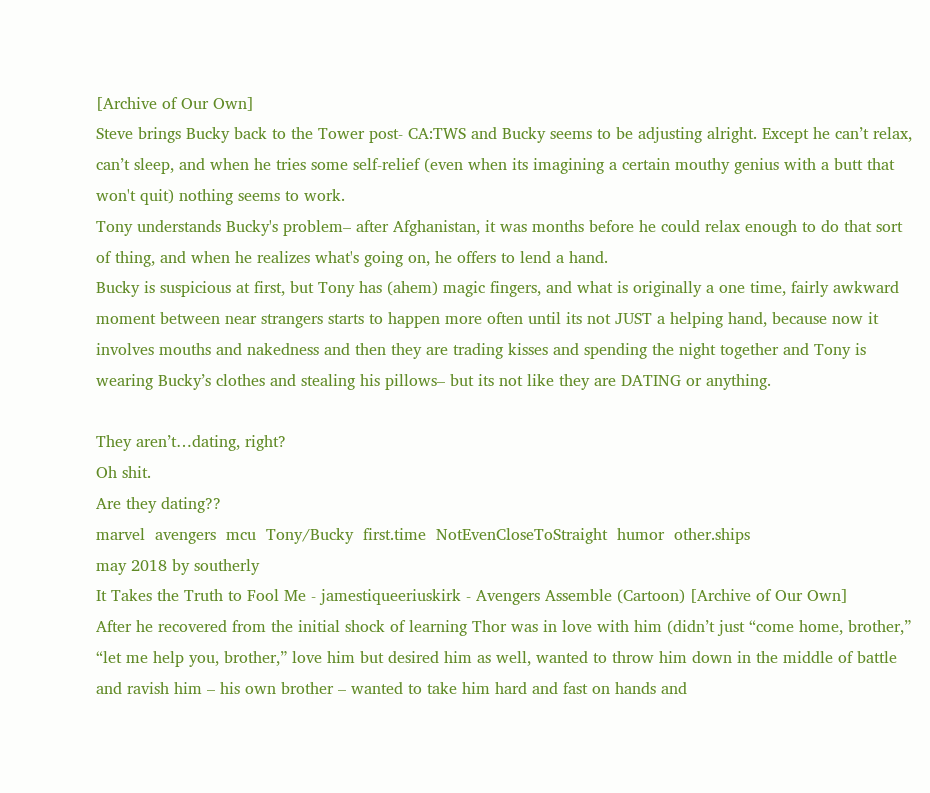[Archive of Our Own]
Steve brings Bucky back to the Tower post- CA:TWS and Bucky seems to be adjusting alright. Except he can’t relax, can’t sleep, and when he tries some self-relief (even when its imagining a certain mouthy genius with a butt that won't quit) nothing seems to work.
Tony understands Bucky's problem– after Afghanistan, it was months before he could relax enough to do that sort of thing, and when he realizes what's going on, he offers to lend a hand.
Bucky is suspicious at first, but Tony has (ahem) magic fingers, and what is originally a one time, fairly awkward moment between near strangers starts to happen more often until its not JUST a helping hand, because now it involves mouths and nakedness and then they are trading kisses and spending the night together and Tony is wearing Bucky’s clothes and stealing his pillows– but its not like they are DATING or anything.

They aren’t…dating, right?
Oh shit.
Are they dating??
marvel  avengers  mcu  Tony/Bucky  first.time  NotEvenCloseToStraight  humor  other.ships
may 2018 by southerly
It Takes the Truth to Fool Me - jamestiqueeriuskirk - Avengers Assemble (Cartoon) [Archive of Our Own]
After he recovered from the initial shock of learning Thor was in love with him (didn’t just “come home, brother,” “let me help you, brother,” love him but desired him as well, wanted to throw him down in the middle of battle and ravish him – his own brother – wanted to take him hard and fast on hands and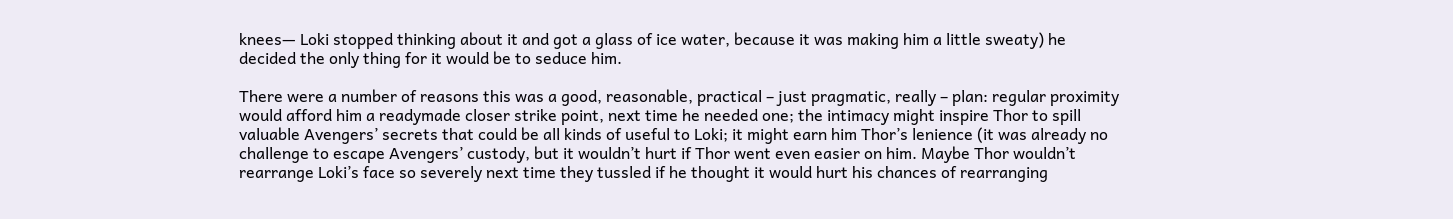knees— Loki stopped thinking about it and got a glass of ice water, because it was making him a little sweaty) he decided the only thing for it would be to seduce him.

There were a number of reasons this was a good, reasonable, practical – just pragmatic, really – plan: regular proximity would afford him a readymade closer strike point, next time he needed one; the intimacy might inspire Thor to spill valuable Avengers’ secrets that could be all kinds of useful to Loki; it might earn him Thor’s lenience (it was already no challenge to escape Avengers’ custody, but it wouldn’t hurt if Thor went even easier on him. Maybe Thor wouldn’t rearrange Loki’s face so severely next time they tussled if he thought it would hurt his chances of rearranging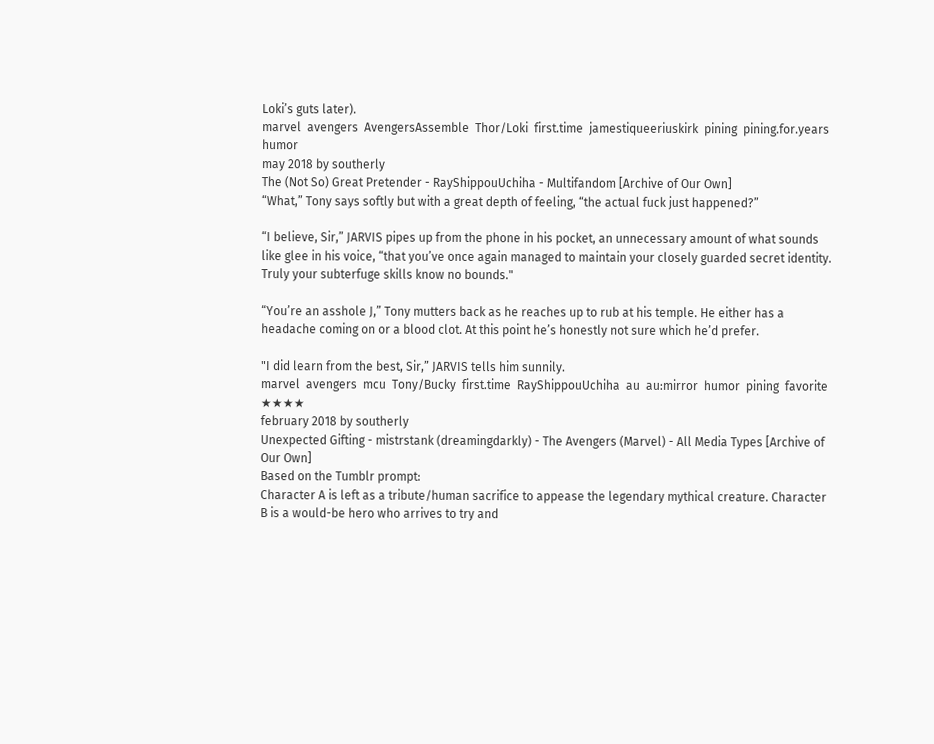Loki’s guts later).
marvel  avengers  AvengersAssemble  Thor/Loki  first.time  jamestiqueeriuskirk  pining  pining.for.years  humor
may 2018 by southerly
The (Not So) Great Pretender - RayShippouUchiha - Multifandom [Archive of Our Own]
“What,” Tony says softly but with a great depth of feeling, “the actual fuck just happened?”

“I believe, Sir,” JARVIS pipes up from the phone in his pocket, an unnecessary amount of what sounds like glee in his voice, “that you’ve once again managed to maintain your closely guarded secret identity. Truly your subterfuge skills know no bounds."

“You’re an asshole J,” Tony mutters back as he reaches up to rub at his temple. He either has a headache coming on or a blood clot. At this point he’s honestly not sure which he’d prefer.

"I did learn from the best, Sir,” JARVIS tells him sunnily.
marvel  avengers  mcu  Tony/Bucky  first.time  RayShippouUchiha  au  au:mirror  humor  pining  favorite  ★★★★
february 2018 by southerly
Unexpected Gifting - mistrstank (dreamingdarkly) - The Avengers (Marvel) - All Media Types [Archive of Our Own]
Based on the Tumblr prompt:
Character A is left as a tribute/human sacrifice to appease the legendary mythical creature. Character B is a would-be hero who arrives to try and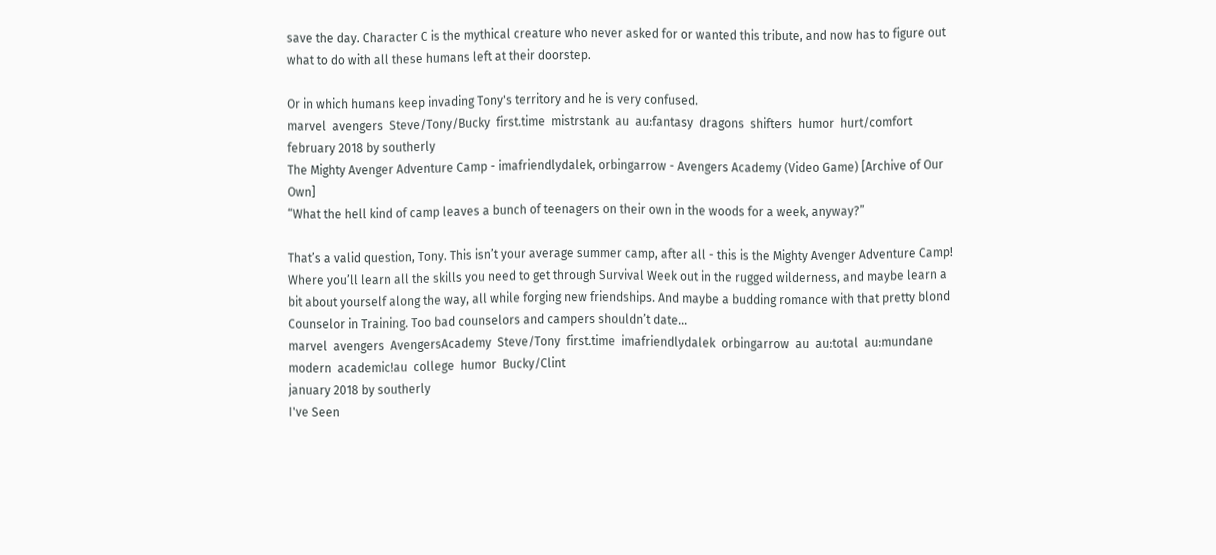save the day. Character C is the mythical creature who never asked for or wanted this tribute, and now has to figure out what to do with all these humans left at their doorstep.

Or in which humans keep invading Tony's territory and he is very confused.
marvel  avengers  Steve/Tony/Bucky  first.time  mistrstank  au  au:fantasy  dragons  shifters  humor  hurt/comfort
february 2018 by southerly
The Mighty Avenger Adventure Camp - imafriendlydalek, orbingarrow - Avengers Academy (Video Game) [Archive of Our Own]
“What the hell kind of camp leaves a bunch of teenagers on their own in the woods for a week, anyway?”

That’s a valid question, Tony. This isn’t your average summer camp, after all - this is the Mighty Avenger Adventure Camp! Where you’ll learn all the skills you need to get through Survival Week out in the rugged wilderness, and maybe learn a bit about yourself along the way, all while forging new friendships. And maybe a budding romance with that pretty blond Counselor in Training. Too bad counselors and campers shouldn’t date...
marvel  avengers  AvengersAcademy  Steve/Tony  first.time  imafriendlydalek  orbingarrow  au  au:total  au:mundane  modern  academic!au  college  humor  Bucky/Clint
january 2018 by southerly
I've Seen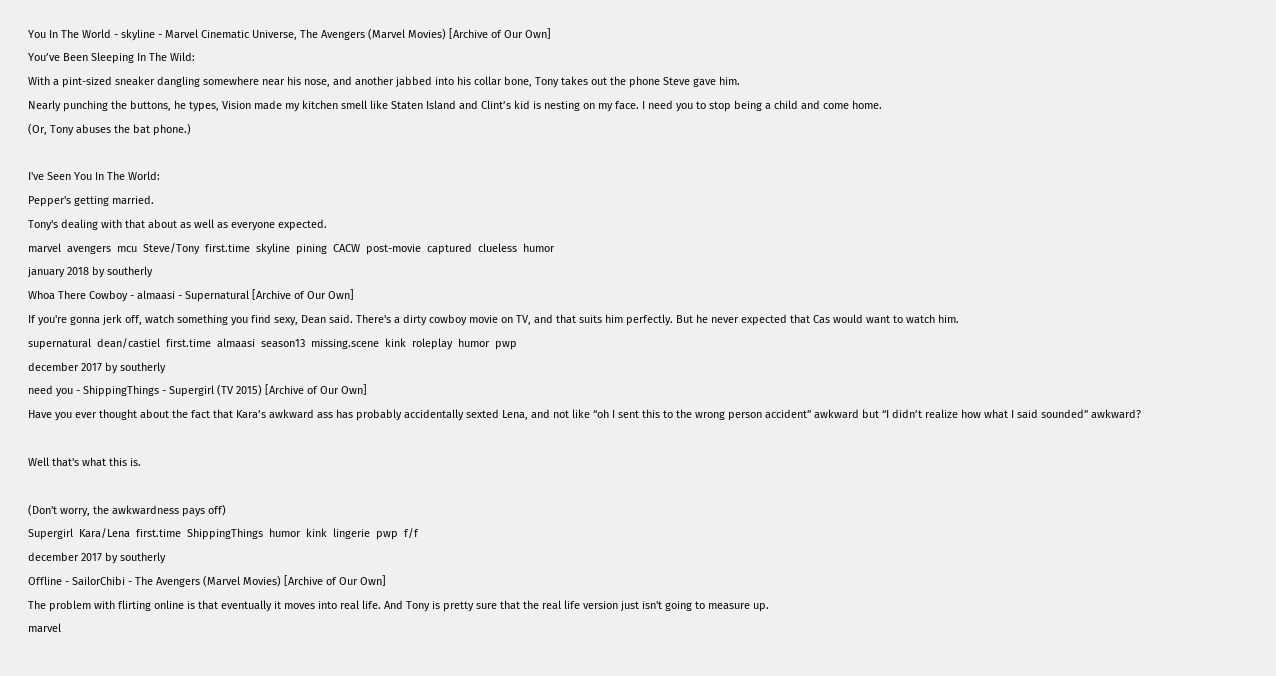You In The World - skyline - Marvel Cinematic Universe, The Avengers (Marvel Movies) [Archive of Our Own]
You’ve Been Sleeping In The Wild:
With a pint-sized sneaker dangling somewhere near his nose, and another jabbed into his collar bone, Tony takes out the phone Steve gave him.
Nearly punching the buttons, he types, Vision made my kitchen smell like Staten Island and Clint’s kid is nesting on my face. I need you to stop being a child and come home.
(Or, Tony abuses the bat phone.)

I've Seen You In The World:
Pepper's getting married.
Tony's dealing with that about as well as everyone expected.
marvel  avengers  mcu  Steve/Tony  first.time  skyline  pining  CACW  post-movie  captured  clueless  humor
january 2018 by southerly
Whoa There Cowboy - almaasi - Supernatural [Archive of Our Own]
If you're gonna jerk off, watch something you find sexy, Dean said. There's a dirty cowboy movie on TV, and that suits him perfectly. But he never expected that Cas would want to watch him.
supernatural  dean/castiel  first.time  almaasi  season13  missing.scene  kink  roleplay  humor  pwp
december 2017 by southerly
need you - ShippingThings - Supergirl (TV 2015) [Archive of Our Own]
Have you ever thought about the fact that Kara’s awkward ass has probably accidentally sexted Lena, and not like “oh I sent this to the wrong person accident” awkward but “I didn’t realize how what I said sounded” awkward?

Well that's what this is.

(Don't worry, the awkwardness pays off)
Supergirl  Kara/Lena  first.time  ShippingThings  humor  kink  lingerie  pwp  f/f
december 2017 by southerly
Offline - SailorChibi - The Avengers (Marvel Movies) [Archive of Our Own]
The problem with flirting online is that eventually it moves into real life. And Tony is pretty sure that the real life version just isn't going to measure up.
marvel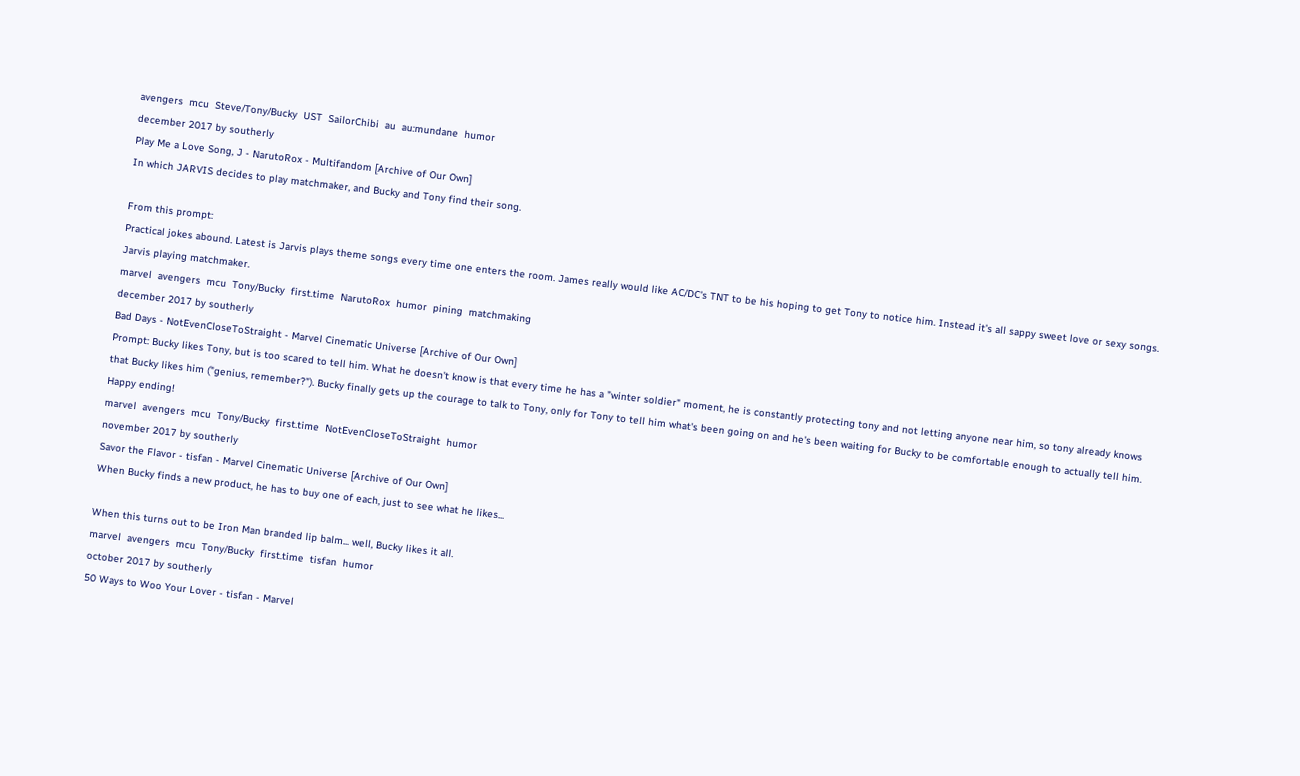avengers  mcu  Steve/Tony/Bucky  UST  SailorChibi  au  au:mundane  humor
december 2017 by southerly
Play Me a Love Song, J - NarutoRox - Multifandom [Archive of Our Own]
In which JARVIS decides to play matchmaker, and Bucky and Tony find their song.

From this prompt:
Practical jokes abound. Latest is Jarvis plays theme songs every time one enters the room. James really would like AC/DC's TNT to be his hoping to get Tony to notice him. Instead it's all sappy sweet love or sexy songs. Jarvis playing matchmaker.
marvel  avengers  mcu  Tony/Bucky  first.time  NarutoRox  humor  pining  matchmaking
december 2017 by southerly
Bad Days - NotEvenCloseToStraight - Marvel Cinematic Universe [Archive of Our Own]
Prompt: Bucky likes Tony, but is too scared to tell him. What he doesn't know is that every time he has a "winter soldier" moment, he is constantly protecting tony and not letting anyone near him, so tony already knows that Bucky likes him ("genius, remember?"). Bucky finally gets up the courage to talk to Tony, only for Tony to tell him what's been going on and he's been waiting for Bucky to be comfortable enough to actually tell him. Happy ending!
marvel  avengers  mcu  Tony/Bucky  first.time  NotEvenCloseToStraight  humor
november 2017 by southerly
Savor the Flavor - tisfan - Marvel Cinematic Universe [Archive of Our Own]
When Bucky finds a new product, he has to buy one of each, just to see what he likes...

When this turns out to be Iron Man branded lip balm... well, Bucky likes it all.
marvel  avengers  mcu  Tony/Bucky  first.time  tisfan  humor
october 2017 by southerly
50 Ways to Woo Your Lover - tisfan - Marvel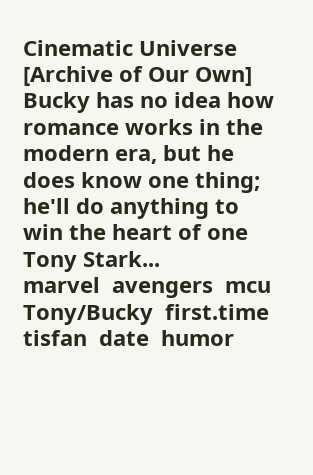Cinematic Universe [Archive of Our Own]
Bucky has no idea how romance works in the modern era, but he does know one thing; he'll do anything to win the heart of one Tony Stark...
marvel  avengers  mcu  Tony/Bucky  first.time  tisfan  date  humor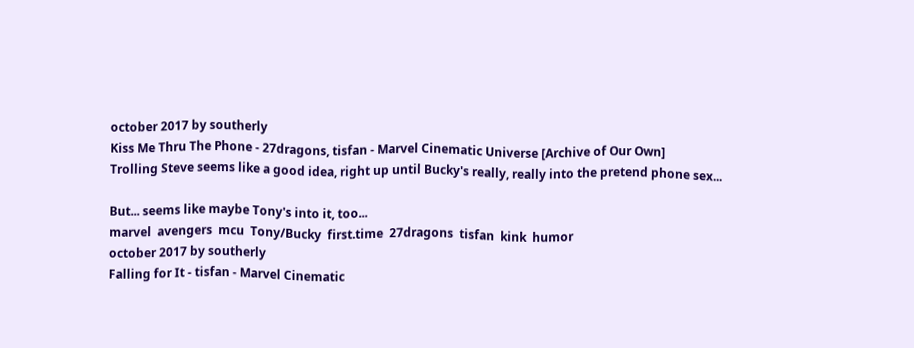october 2017 by southerly
Kiss Me Thru The Phone - 27dragons, tisfan - Marvel Cinematic Universe [Archive of Our Own]
Trolling Steve seems like a good idea, right up until Bucky's really, really into the pretend phone sex...

But... seems like maybe Tony's into it, too...
marvel  avengers  mcu  Tony/Bucky  first.time  27dragons  tisfan  kink  humor
october 2017 by southerly
Falling for It - tisfan - Marvel Cinematic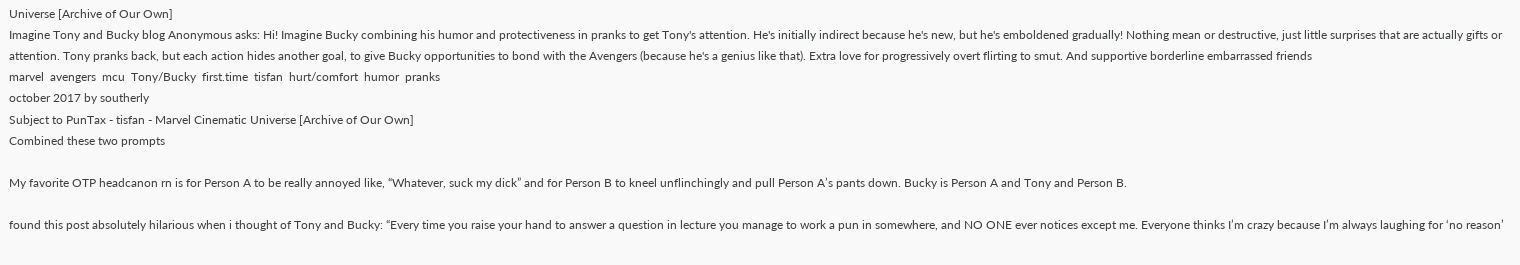Universe [Archive of Our Own]
Imagine Tony and Bucky blog Anonymous asks: Hi! Imagine Bucky combining his humor and protectiveness in pranks to get Tony's attention. He's initially indirect because he's new, but he's emboldened gradually! Nothing mean or destructive, just little surprises that are actually gifts or attention. Tony pranks back, but each action hides another goal, to give Bucky opportunities to bond with the Avengers (because he's a genius like that). Extra love for progressively overt flirting to smut. And supportive borderline embarrassed friends
marvel  avengers  mcu  Tony/Bucky  first.time  tisfan  hurt/comfort  humor  pranks
october 2017 by southerly
Subject to PunTax - tisfan - Marvel Cinematic Universe [Archive of Our Own]
Combined these two prompts

My favorite OTP headcanon rn is for Person A to be really annoyed like, “Whatever, suck my dick” and for Person B to kneel unflinchingly and pull Person A’s pants down. Bucky is Person A and Tony and Person B.

found this post absolutely hilarious when i thought of Tony and Bucky: “Every time you raise your hand to answer a question in lecture you manage to work a pun in somewhere, and NO ONE ever notices except me. Everyone thinks I’m crazy because I’m always laughing for ‘no reason’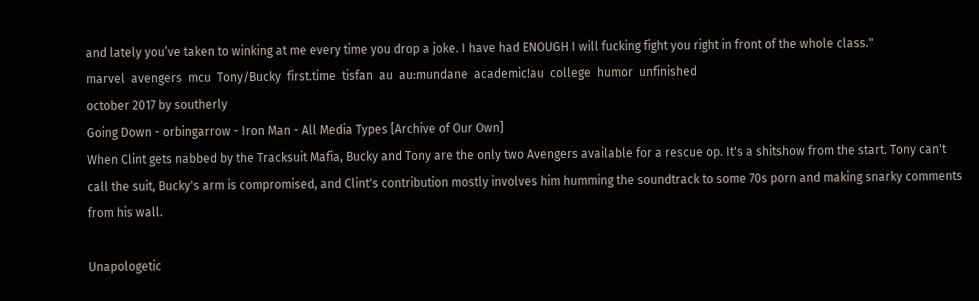and lately you’ve taken to winking at me every time you drop a joke. I have had ENOUGH I will fucking fight you right in front of the whole class."
marvel  avengers  mcu  Tony/Bucky  first.time  tisfan  au  au:mundane  academic!au  college  humor  unfinished
october 2017 by southerly
Going Down - orbingarrow - Iron Man - All Media Types [Archive of Our Own]
When Clint gets nabbed by the Tracksuit Mafia, Bucky and Tony are the only two Avengers available for a rescue op. It's a shitshow from the start. Tony can't call the suit, Bucky's arm is compromised, and Clint's contribution mostly involves him humming the soundtrack to some 70s porn and making snarky comments from his wall.

Unapologetic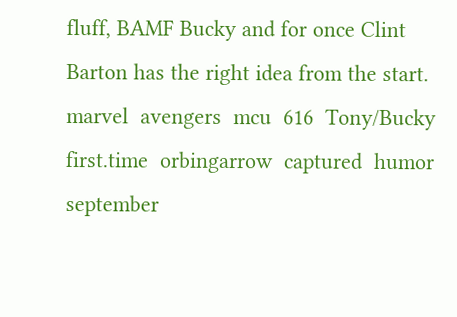fluff, BAMF Bucky and for once Clint Barton has the right idea from the start.
marvel  avengers  mcu  616  Tony/Bucky  first.time  orbingarrow  captured  humor
september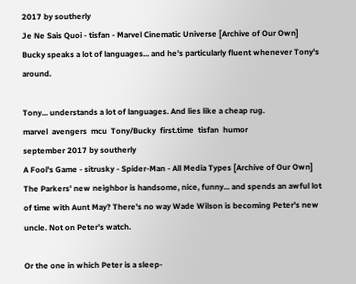2017 by southerly
Je Ne Sais Quoi - tisfan - Marvel Cinematic Universe [Archive of Our Own]
Bucky speaks a lot of languages... and he's particularly fluent whenever Tony's around.

Tony... understands a lot of languages. And lies like a cheap rug.
marvel  avengers  mcu  Tony/Bucky  first.time  tisfan  humor
september 2017 by southerly
A Fool's Game - sitrusky - Spider-Man - All Media Types [Archive of Our Own]
The Parkers' new neighbor is handsome, nice, funny... and spends an awful lot of time with Aunt May? There's no way Wade Wilson is becoming Peter's new uncle. Not on Peter's watch.

Or the one in which Peter is a sleep-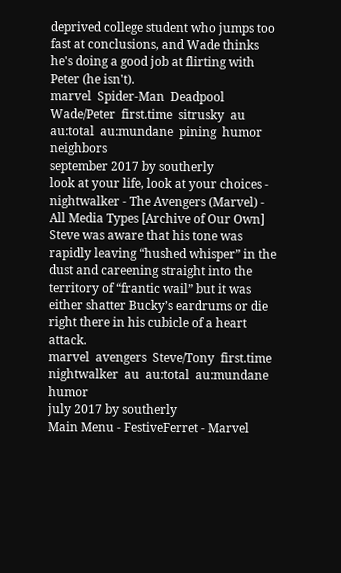deprived college student who jumps too fast at conclusions, and Wade thinks he's doing a good job at flirting with Peter (he isn't).
marvel  Spider-Man  Deadpool  Wade/Peter  first.time  sitrusky  au  au:total  au:mundane  pining  humor  neighbors
september 2017 by southerly
look at your life, look at your choices - nightwalker - The Avengers (Marvel) - All Media Types [Archive of Our Own]
Steve was aware that his tone was rapidly leaving “hushed whisper” in the dust and careening straight into the territory of “frantic wail” but it was either shatter Bucky’s eardrums or die right there in his cubicle of a heart attack.
marvel  avengers  Steve/Tony  first.time  nightwalker  au  au:total  au:mundane  humor
july 2017 by southerly
Main Menu - FestiveFerret - Marvel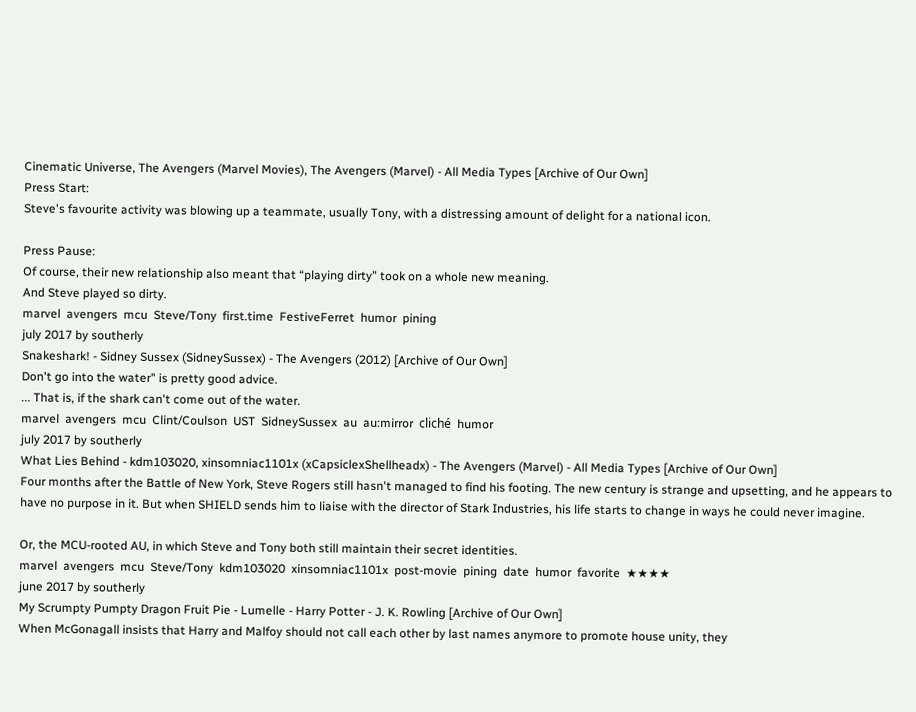Cinematic Universe, The Avengers (Marvel Movies), The Avengers (Marvel) - All Media Types [Archive of Our Own]
Press Start:
Steve's favourite activity was blowing up a teammate, usually Tony, with a distressing amount of delight for a national icon.

Press Pause:
Of course, their new relationship also meant that “playing dirty” took on a whole new meaning.
And Steve played so dirty.
marvel  avengers  mcu  Steve/Tony  first.time  FestiveFerret  humor  pining
july 2017 by southerly
Snakeshark! - Sidney Sussex (SidneySussex) - The Avengers (2012) [Archive of Our Own]
Don't go into the water" is pretty good advice.
... That is, if the shark can't come out of the water.
marvel  avengers  mcu  Clint/Coulson  UST  SidneySussex  au  au:mirror  cliché  humor
july 2017 by southerly
What Lies Behind - kdm103020, xinsomniac1101x (xCapsiclexShellheadx) - The Avengers (Marvel) - All Media Types [Archive of Our Own]
Four months after the Battle of New York, Steve Rogers still hasn't managed to find his footing. The new century is strange and upsetting, and he appears to have no purpose in it. But when SHIELD sends him to liaise with the director of Stark Industries, his life starts to change in ways he could never imagine.

Or, the MCU-rooted AU, in which Steve and Tony both still maintain their secret identities.
marvel  avengers  mcu  Steve/Tony  kdm103020  xinsomniac1101x  post-movie  pining  date  humor  favorite  ★★★★
june 2017 by southerly
My Scrumpty Pumpty Dragon Fruit Pie - Lumelle - Harry Potter - J. K. Rowling [Archive of Our Own]
When McGonagall insists that Harry and Malfoy should not call each other by last names anymore to promote house unity, they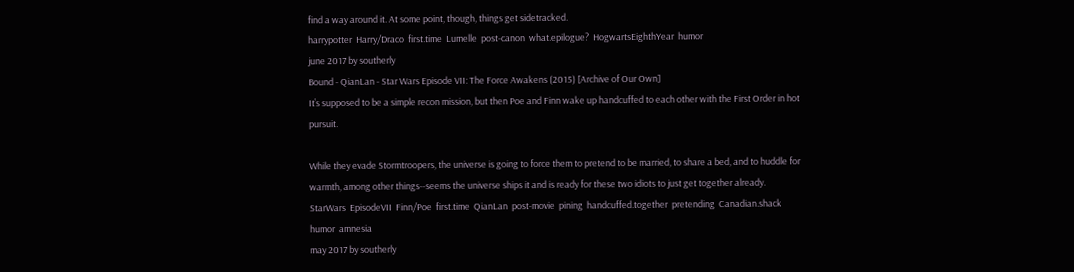find a way around it. At some point, though, things get sidetracked.
harrypotter  Harry/Draco  first.time  Lumelle  post-canon  what.epilogue?  HogwartsEighthYear  humor
june 2017 by southerly
Bound - QianLan - Star Wars Episode VII: The Force Awakens (2015) [Archive of Our Own]
It’s supposed to be a simple recon mission, but then Poe and Finn wake up handcuffed to each other with the First Order in hot pursuit.

While they evade Stormtroopers, the universe is going to force them to pretend to be married, to share a bed, and to huddle for warmth, among other things--seems the universe ships it and is ready for these two idiots to just get together already.
StarWars  EpisodeVII  Finn/Poe  first.time  QianLan  post-movie  pining  handcuffed.together  pretending  Canadian.shack  humor  amnesia
may 2017 by southerly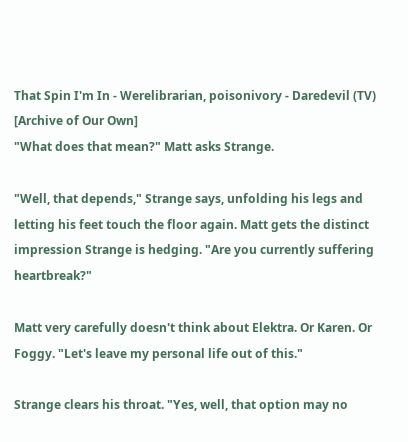That Spin I'm In - Werelibrarian, poisonivory - Daredevil (TV) [Archive of Our Own]
"What does that mean?" Matt asks Strange.

"Well, that depends," Strange says, unfolding his legs and letting his feet touch the floor again. Matt gets the distinct impression Strange is hedging. "Are you currently suffering heartbreak?"

Matt very carefully doesn't think about Elektra. Or Karen. Or Foggy. "Let's leave my personal life out of this."

Strange clears his throat. "Yes, well, that option may no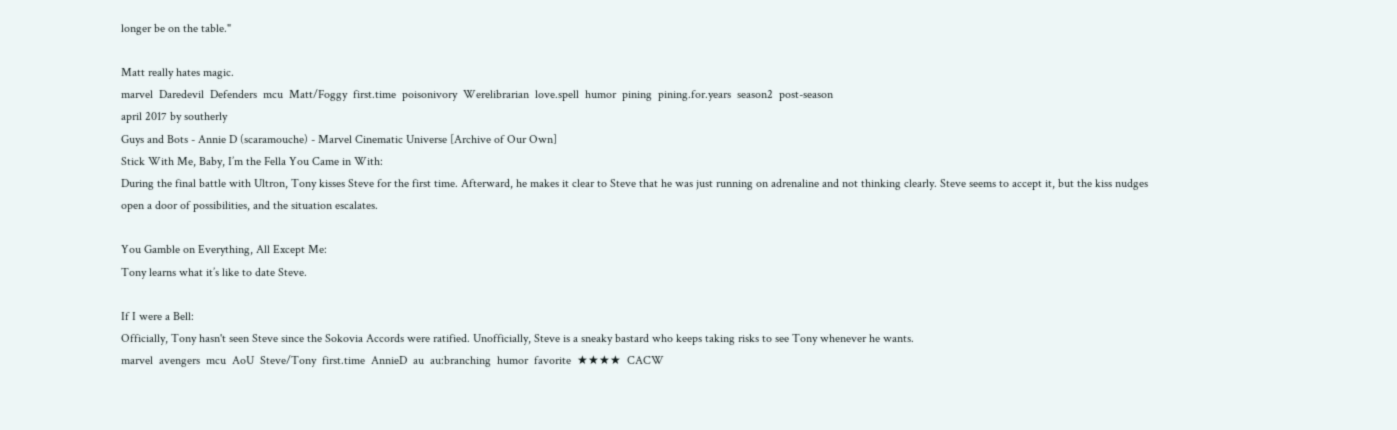longer be on the table."

Matt really hates magic.
marvel  Daredevil  Defenders  mcu  Matt/Foggy  first.time  poisonivory  Werelibrarian  love.spell  humor  pining  pining.for.years  season2  post-season
april 2017 by southerly
Guys and Bots - Annie D (scaramouche) - Marvel Cinematic Universe [Archive of Our Own]
Stick With Me, Baby, I’m the Fella You Came in With:
During the final battle with Ultron, Tony kisses Steve for the first time. Afterward, he makes it clear to Steve that he was just running on adrenaline and not thinking clearly. Steve seems to accept it, but the kiss nudges open a door of possibilities, and the situation escalates.

You Gamble on Everything, All Except Me:
Tony learns what it’s like to date Steve.

If I were a Bell:
Officially, Tony hasn't seen Steve since the Sokovia Accords were ratified. Unofficially, Steve is a sneaky bastard who keeps taking risks to see Tony whenever he wants.
marvel  avengers  mcu  AoU  Steve/Tony  first.time  AnnieD  au  au:branching  humor  favorite  ★★★★  CACW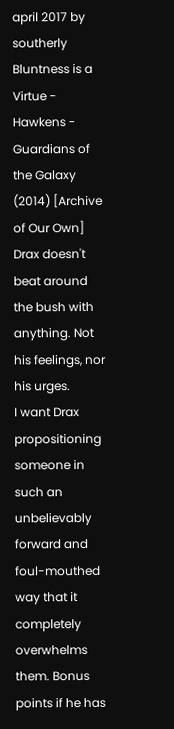april 2017 by southerly
Bluntness is a Virtue - Hawkens - Guardians of the Galaxy (2014) [Archive of Our Own]
Drax doesn't beat around the bush with anything. Not his feelings, nor his urges.
I want Drax propositioning someone in such an unbelievably forward and foul-mouthed way that it completely overwhelms them. Bonus points if he has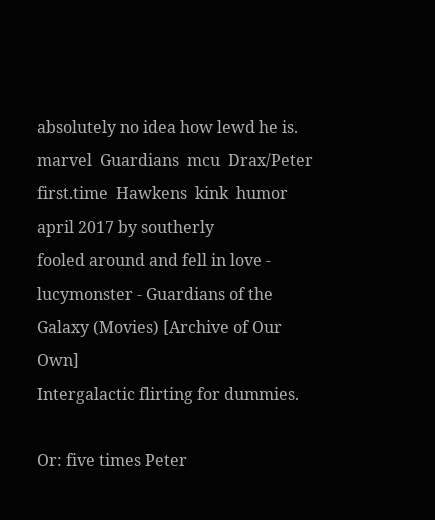absolutely no idea how lewd he is.
marvel  Guardians  mcu  Drax/Peter  first.time  Hawkens  kink  humor
april 2017 by southerly
fooled around and fell in love - lucymonster - Guardians of the Galaxy (Movies) [Archive of Our Own]
Intergalactic flirting for dummies.

Or: five times Peter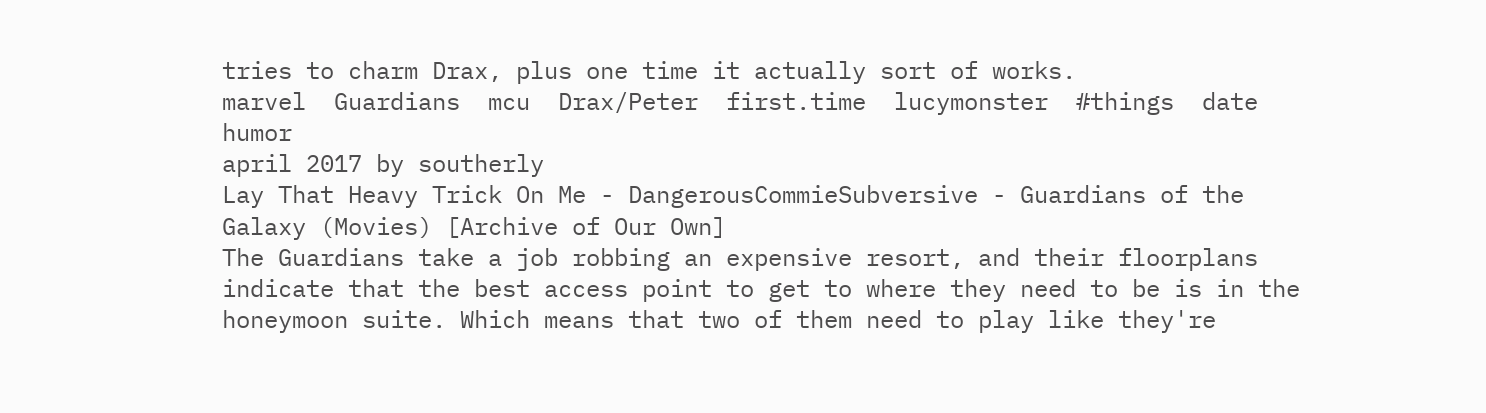tries to charm Drax, plus one time it actually sort of works.
marvel  Guardians  mcu  Drax/Peter  first.time  lucymonster  #things  date  humor
april 2017 by southerly
Lay That Heavy Trick On Me - DangerousCommieSubversive - Guardians of the Galaxy (Movies) [Archive of Our Own]
The Guardians take a job robbing an expensive resort, and their floorplans indicate that the best access point to get to where they need to be is in the honeymoon suite. Which means that two of them need to play like they're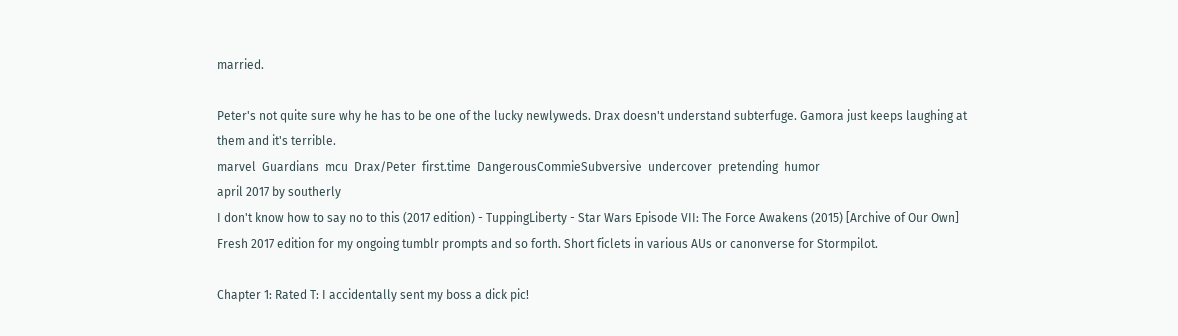married.

Peter's not quite sure why he has to be one of the lucky newlyweds. Drax doesn't understand subterfuge. Gamora just keeps laughing at them and it's terrible.
marvel  Guardians  mcu  Drax/Peter  first.time  DangerousCommieSubversive  undercover  pretending  humor
april 2017 by southerly
I don't know how to say no to this (2017 edition) - TuppingLiberty - Star Wars Episode VII: The Force Awakens (2015) [Archive of Our Own]
Fresh 2017 edition for my ongoing tumblr prompts and so forth. Short ficlets in various AUs or canonverse for Stormpilot.

Chapter 1: Rated T: I accidentally sent my boss a dick pic!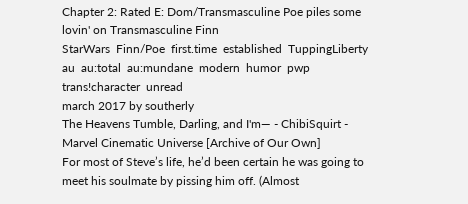Chapter 2: Rated E: Dom/Transmasculine Poe piles some lovin' on Transmasculine Finn
StarWars  Finn/Poe  first.time  established  TuppingLiberty  au  au:total  au:mundane  modern  humor  pwp  trans!character  unread
march 2017 by southerly
The Heavens Tumble, Darling, and I'm— - ChibiSquirt - Marvel Cinematic Universe [Archive of Our Own]
For most of Steve’s life, he’d been certain he was going to meet his soulmate by pissing him off. (Almost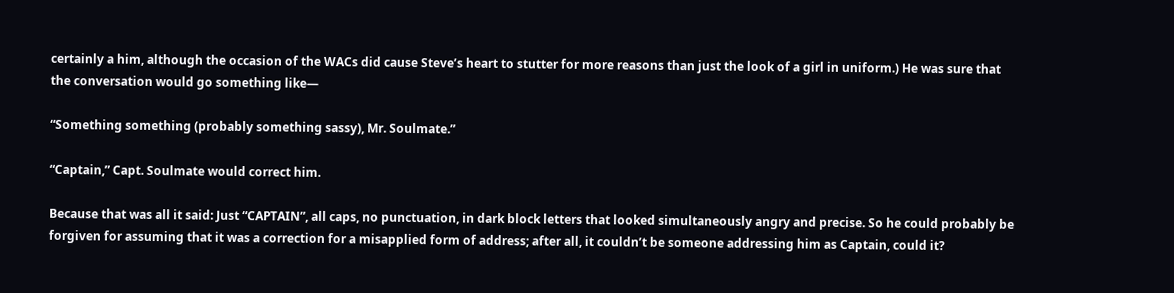certainly a him, although the occasion of the WACs did cause Steve’s heart to stutter for more reasons than just the look of a girl in uniform.) He was sure that the conversation would go something like—

“Something something (probably something sassy), Mr. Soulmate.”

“Captain,” Capt. Soulmate would correct him.

Because that was all it said: Just “CAPTAIN”, all caps, no punctuation, in dark block letters that looked simultaneously angry and precise. So he could probably be forgiven for assuming that it was a correction for a misapplied form of address; after all, it couldn’t be someone addressing him as Captain, could it?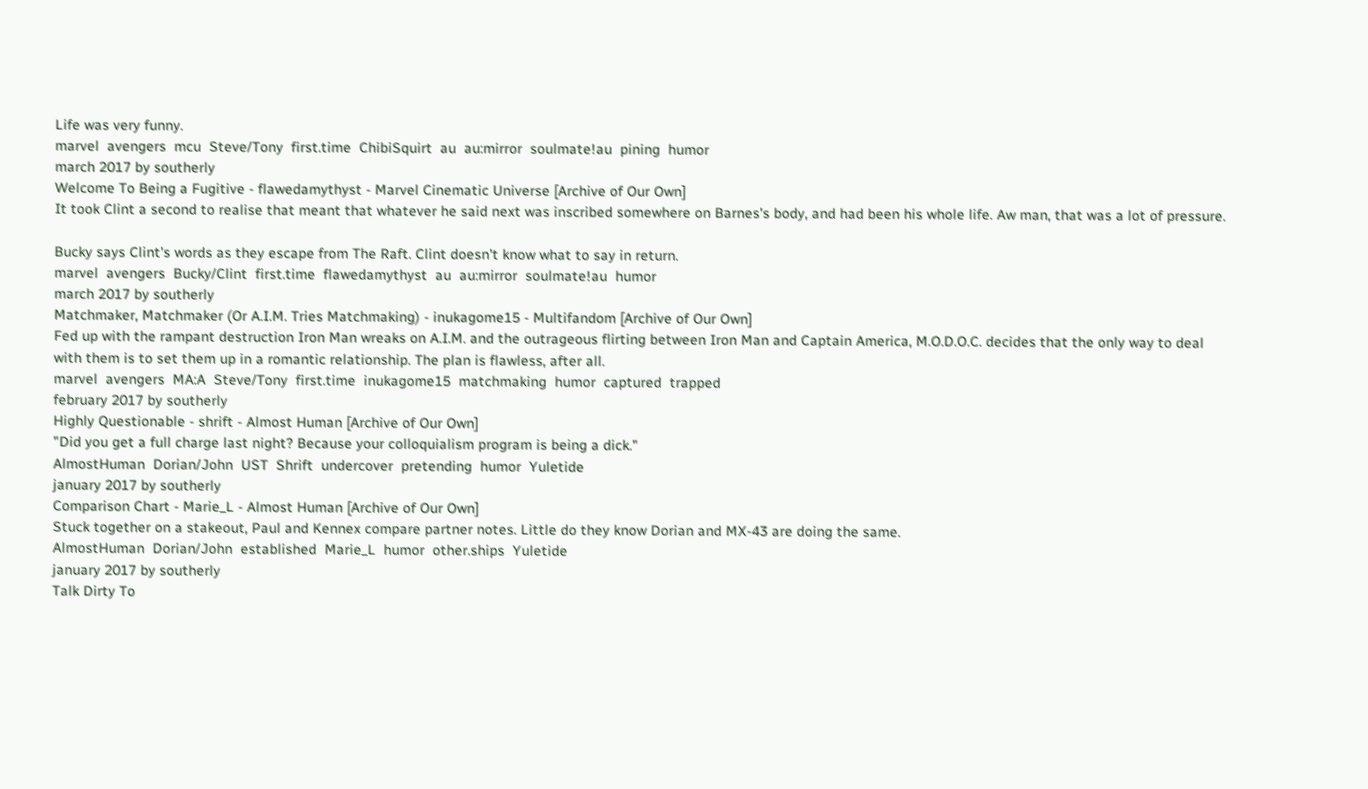Life was very funny.
marvel  avengers  mcu  Steve/Tony  first.time  ChibiSquirt  au  au:mirror  soulmate!au  pining  humor
march 2017 by southerly
Welcome To Being a Fugitive - flawedamythyst - Marvel Cinematic Universe [Archive of Our Own]
It took Clint a second to realise that meant that whatever he said next was inscribed somewhere on Barnes's body, and had been his whole life. Aw man, that was a lot of pressure.

Bucky says Clint's words as they escape from The Raft. Clint doesn't know what to say in return.
marvel  avengers  Bucky/Clint  first.time  flawedamythyst  au  au:mirror  soulmate!au  humor
march 2017 by southerly
Matchmaker, Matchmaker (Or A.I.M. Tries Matchmaking) - inukagome15 - Multifandom [Archive of Our Own]
Fed up with the rampant destruction Iron Man wreaks on A.I.M. and the outrageous flirting between Iron Man and Captain America, M.O.D.O.C. decides that the only way to deal with them is to set them up in a romantic relationship. The plan is flawless, after all.
marvel  avengers  MA:A  Steve/Tony  first.time  inukagome15  matchmaking  humor  captured  trapped
february 2017 by southerly
Highly Questionable - shrift - Almost Human [Archive of Our Own]
"Did you get a full charge last night? Because your colloquialism program is being a dick."
AlmostHuman  Dorian/John  UST  Shrift  undercover  pretending  humor  Yuletide
january 2017 by southerly
Comparison Chart - Marie_L - Almost Human [Archive of Our Own]
Stuck together on a stakeout, Paul and Kennex compare partner notes. Little do they know Dorian and MX-43 are doing the same.
AlmostHuman  Dorian/John  established  Marie_L  humor  other.ships  Yuletide
january 2017 by southerly
Talk Dirty To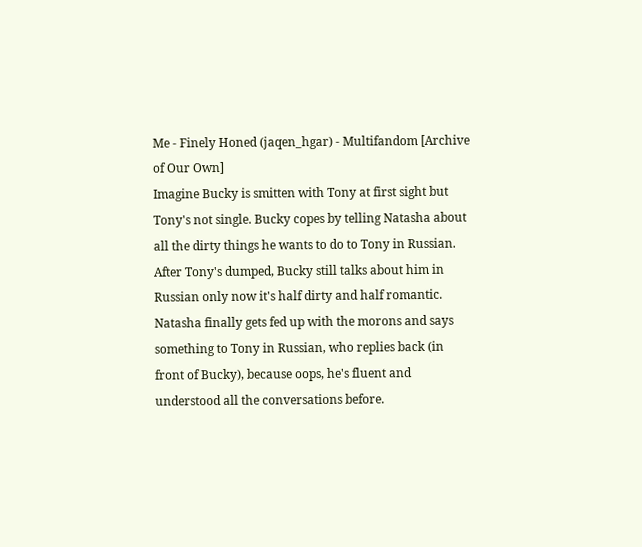Me - Finely Honed (jaqen_hgar) - Multifandom [Archive of Our Own]
Imagine Bucky is smitten with Tony at first sight but Tony's not single. Bucky copes by telling Natasha about all the dirty things he wants to do to Tony in Russian. After Tony's dumped, Bucky still talks about him in Russian only now it's half dirty and half romantic. Natasha finally gets fed up with the morons and says something to Tony in Russian, who replies back (in front of Bucky), because oops, he's fluent and understood all the conversations before.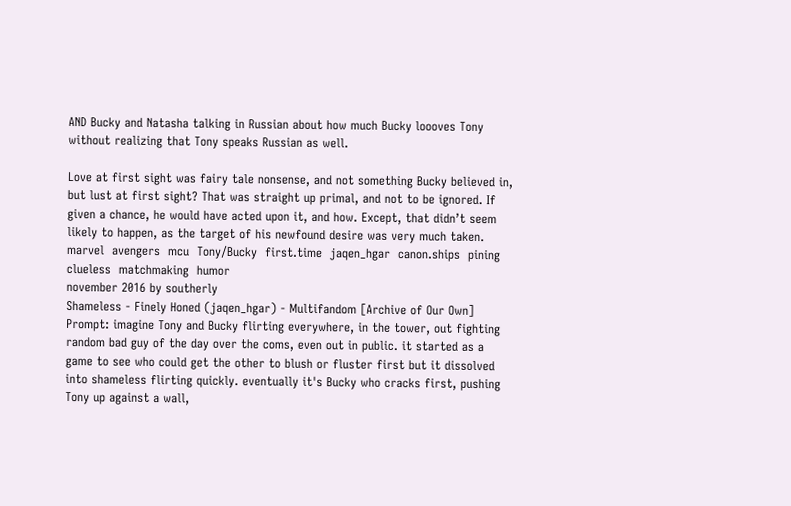AND Bucky and Natasha talking in Russian about how much Bucky loooves Tony without realizing that Tony speaks Russian as well.

Love at first sight was fairy tale nonsense, and not something Bucky believed in, but lust at first sight? That was straight up primal, and not to be ignored. If given a chance, he would have acted upon it, and how. Except, that didn’t seem likely to happen, as the target of his newfound desire was very much taken.
marvel  avengers  mcu  Tony/Bucky  first.time  jaqen_hgar  canon.ships  pining  clueless  matchmaking  humor
november 2016 by southerly
Shameless - Finely Honed (jaqen_hgar) - Multifandom [Archive of Our Own]
Prompt: imagine Tony and Bucky flirting everywhere, in the tower, out fighting random bad guy of the day over the coms, even out in public. it started as a game to see who could get the other to blush or fluster first but it dissolved into shameless flirting quickly. eventually it's Bucky who cracks first, pushing Tony up against a wall,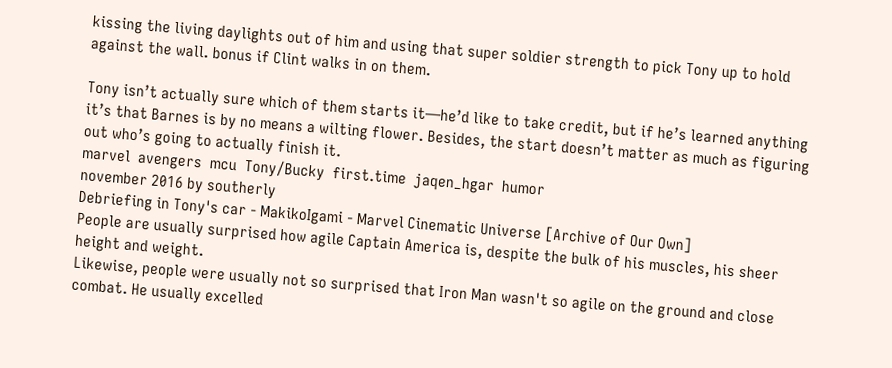kissing the living daylights out of him and using that super soldier strength to pick Tony up to hold against the wall. bonus if Clint walks in on them.

Tony isn’t actually sure which of them starts it—he’d like to take credit, but if he’s learned anything it’s that Barnes is by no means a wilting flower. Besides, the start doesn’t matter as much as figuring out who’s going to actually finish it.
marvel  avengers  mcu  Tony/Bucky  first.time  jaqen_hgar  humor
november 2016 by southerly
Debriefing in Tony's car - MakikoIgami - Marvel Cinematic Universe [Archive of Our Own]
People are usually surprised how agile Captain America is, despite the bulk of his muscles, his sheer height and weight.
Likewise, people were usually not so surprised that Iron Man wasn't so agile on the ground and close combat. He usually excelled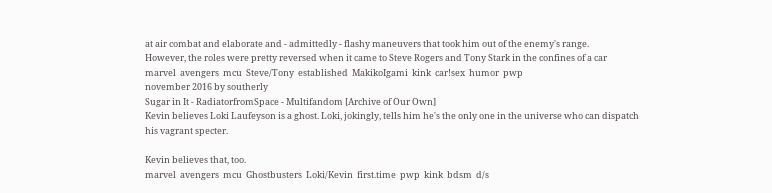at air combat and elaborate and - admittedly - flashy maneuvers that took him out of the enemy's range.
However, the roles were pretty reversed when it came to Steve Rogers and Tony Stark in the confines of a car
marvel  avengers  mcu  Steve/Tony  established  MakikoIgami  kink  car!sex  humor  pwp
november 2016 by southerly
Sugar in It - RadiatorfromSpace - Multifandom [Archive of Our Own]
Kevin believes Loki Laufeyson is a ghost. Loki, jokingly, tells him he's the only one in the universe who can dispatch his vagrant specter.

Kevin believes that, too.
marvel  avengers  mcu  Ghostbusters  Loki/Kevin  first.time  pwp  kink  bdsm  d/s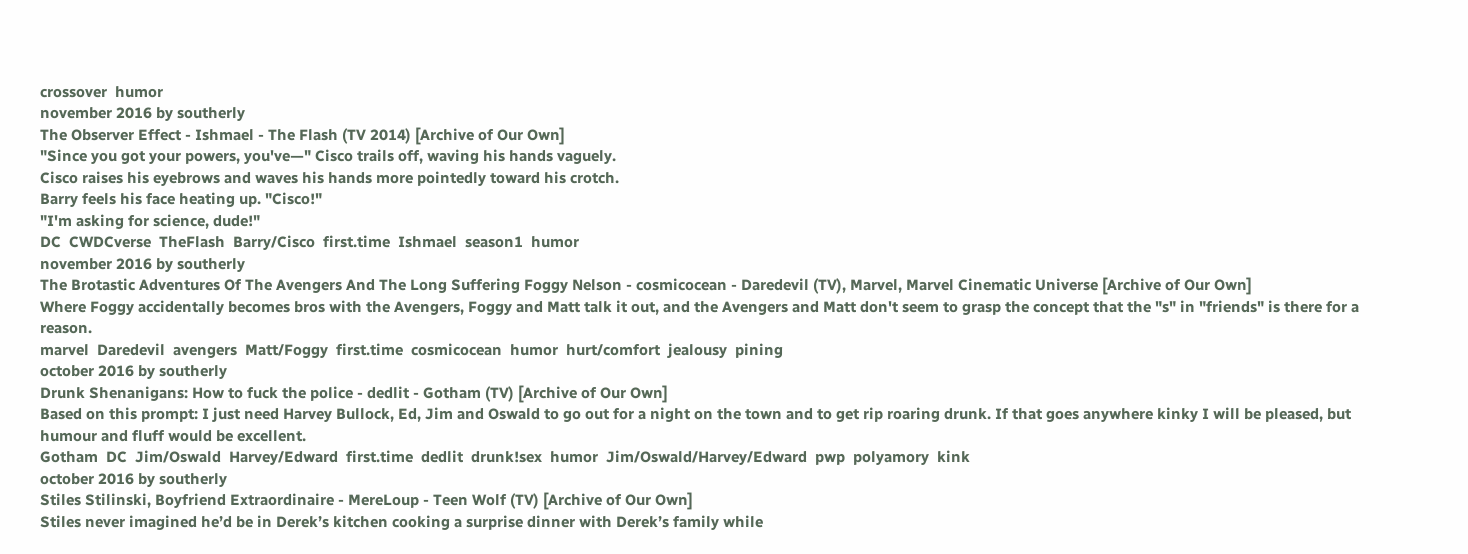crossover  humor
november 2016 by southerly
The Observer Effect - Ishmael - The Flash (TV 2014) [Archive of Our Own]
"Since you got your powers, you've—" Cisco trails off, waving his hands vaguely.
Cisco raises his eyebrows and waves his hands more pointedly toward his crotch.
Barry feels his face heating up. "Cisco!"
"I'm asking for science, dude!"
DC  CWDCverse  TheFlash  Barry/Cisco  first.time  Ishmael  season1  humor
november 2016 by southerly
The Brotastic Adventures Of The Avengers And The Long Suffering Foggy Nelson - cosmicocean - Daredevil (TV), Marvel, Marvel Cinematic Universe [Archive of Our Own]
Where Foggy accidentally becomes bros with the Avengers, Foggy and Matt talk it out, and the Avengers and Matt don't seem to grasp the concept that the "s" in "friends" is there for a reason.
marvel  Daredevil  avengers  Matt/Foggy  first.time  cosmicocean  humor  hurt/comfort  jealousy  pining
october 2016 by southerly
Drunk Shenanigans: How to fuck the police - dedlit - Gotham (TV) [Archive of Our Own]
Based on this prompt: I just need Harvey Bullock, Ed, Jim and Oswald to go out for a night on the town and to get rip roaring drunk. If that goes anywhere kinky I will be pleased, but humour and fluff would be excellent.
Gotham  DC  Jim/Oswald  Harvey/Edward  first.time  dedlit  drunk!sex  humor  Jim/Oswald/Harvey/Edward  pwp  polyamory  kink
october 2016 by southerly
Stiles Stilinski, Boyfriend Extraordinaire - MereLoup - Teen Wolf (TV) [Archive of Our Own]
Stiles never imagined he’d be in Derek’s kitchen cooking a surprise dinner with Derek’s family while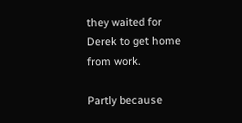they waited for Derek to get home from work.

Partly because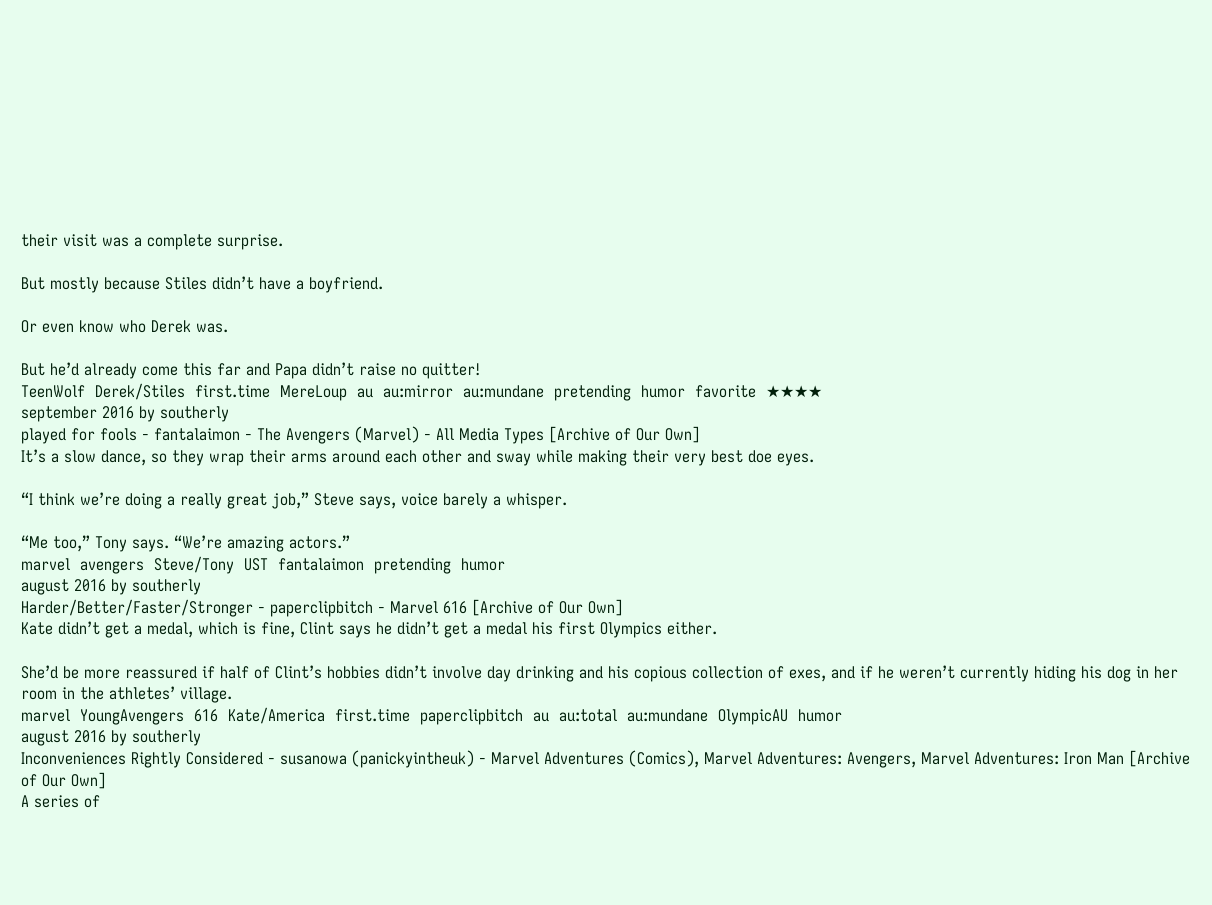their visit was a complete surprise.

But mostly because Stiles didn’t have a boyfriend.

Or even know who Derek was.

But he’d already come this far and Papa didn’t raise no quitter!
TeenWolf  Derek/Stiles  first.time  MereLoup  au  au:mirror  au:mundane  pretending  humor  favorite  ★★★★
september 2016 by southerly
played for fools - fantalaimon - The Avengers (Marvel) - All Media Types [Archive of Our Own]
It’s a slow dance, so they wrap their arms around each other and sway while making their very best doe eyes.

“I think we’re doing a really great job,” Steve says, voice barely a whisper.

“Me too,” Tony says. “We’re amazing actors.”
marvel  avengers  Steve/Tony  UST  fantalaimon  pretending  humor
august 2016 by southerly
Harder/Better/Faster/Stronger - paperclipbitch - Marvel 616 [Archive of Our Own]
Kate didn’t get a medal, which is fine, Clint says he didn’t get a medal his first Olympics either.

She’d be more reassured if half of Clint’s hobbies didn’t involve day drinking and his copious collection of exes, and if he weren’t currently hiding his dog in her room in the athletes’ village.
marvel  YoungAvengers  616  Kate/America  first.time  paperclipbitch  au  au:total  au:mundane  OlympicAU  humor
august 2016 by southerly
Inconveniences Rightly Considered - susanowa (panickyintheuk) - Marvel Adventures (Comics), Marvel Adventures: Avengers, Marvel Adventures: Iron Man [Archive of Our Own]
A series of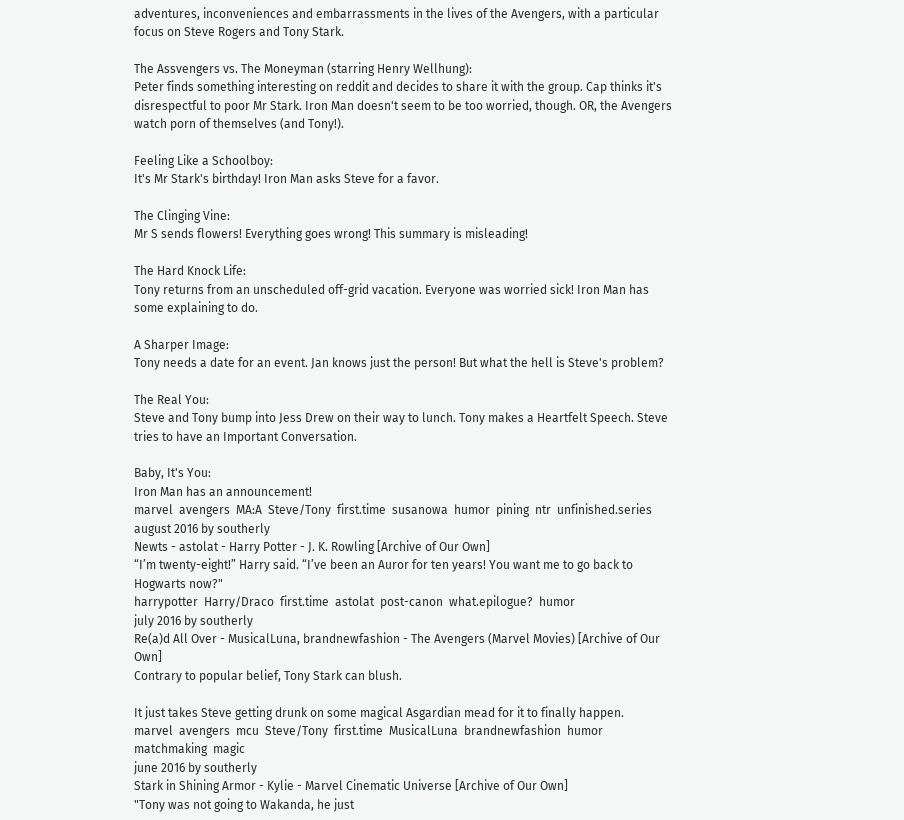adventures, inconveniences and embarrassments in the lives of the Avengers, with a particular focus on Steve Rogers and Tony Stark.

The Assvengers vs. The Moneyman (starring Henry Wellhung):
Peter finds something interesting on reddit and decides to share it with the group. Cap thinks it's disrespectful to poor Mr Stark. Iron Man doesn't seem to be too worried, though. OR, the Avengers watch porn of themselves (and Tony!).

Feeling Like a Schoolboy:
It's Mr Stark's birthday! Iron Man asks Steve for a favor.

The Clinging Vine:
Mr S sends flowers! Everything goes wrong! This summary is misleading!

The Hard Knock Life:
Tony returns from an unscheduled off-grid vacation. Everyone was worried sick! Iron Man has some explaining to do.

A Sharper Image:
Tony needs a date for an event. Jan knows just the person! But what the hell is Steve's problem?

The Real You:
Steve and Tony bump into Jess Drew on their way to lunch. Tony makes a Heartfelt Speech. Steve tries to have an Important Conversation.

Baby, It's You:
Iron Man has an announcement!
marvel  avengers  MA:A  Steve/Tony  first.time  susanowa  humor  pining  ntr  unfinished.series
august 2016 by southerly
Newts - astolat - Harry Potter - J. K. Rowling [Archive of Our Own]
“I’m twenty-eight!” Harry said. “I’ve been an Auror for ten years! You want me to go back to Hogwarts now?"
harrypotter  Harry/Draco  first.time  astolat  post-canon  what.epilogue?  humor
july 2016 by southerly
Re(a)d All Over - MusicalLuna, brandnewfashion - The Avengers (Marvel Movies) [Archive of Our Own]
Contrary to popular belief, Tony Stark can blush.

It just takes Steve getting drunk on some magical Asgardian mead for it to finally happen.
marvel  avengers  mcu  Steve/Tony  first.time  MusicalLuna  brandnewfashion  humor  matchmaking  magic
june 2016 by southerly
Stark in Shining Armor - Kylie - Marvel Cinematic Universe [Archive of Our Own]
"Tony was not going to Wakanda, he just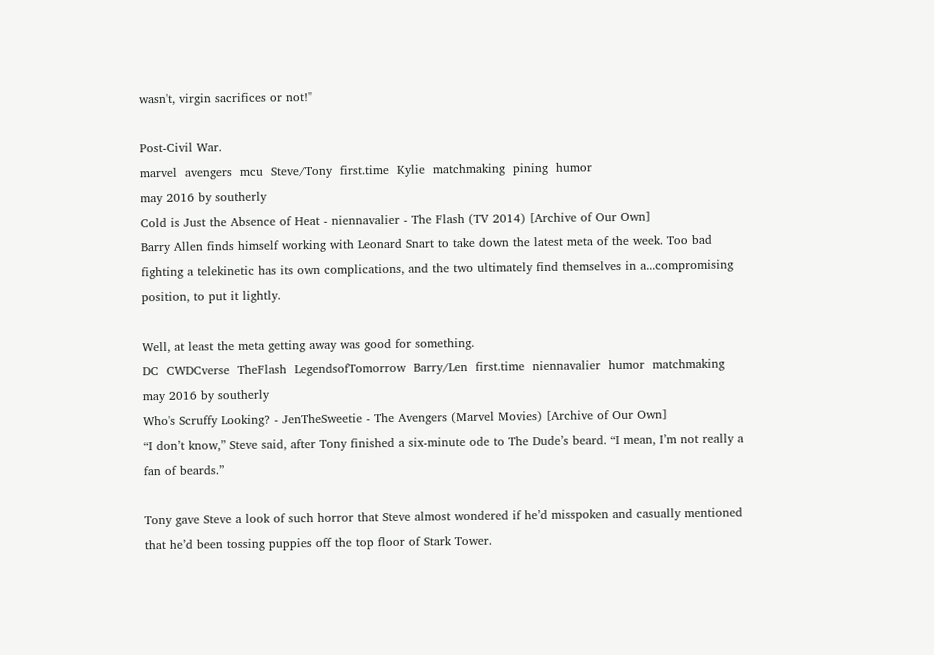wasn't, virgin sacrifices or not!"

Post-Civil War.
marvel  avengers  mcu  Steve/Tony  first.time  Kylie  matchmaking  pining  humor
may 2016 by southerly
Cold is Just the Absence of Heat - niennavalier - The Flash (TV 2014) [Archive of Our Own]
Barry Allen finds himself working with Leonard Snart to take down the latest meta of the week. Too bad fighting a telekinetic has its own complications, and the two ultimately find themselves in a...compromising position, to put it lightly.

Well, at least the meta getting away was good for something.
DC  CWDCverse  TheFlash  LegendsofTomorrow  Barry/Len  first.time  niennavalier  humor  matchmaking
may 2016 by southerly
Who's Scruffy Looking? - JenTheSweetie - The Avengers (Marvel Movies) [Archive of Our Own]
“I don’t know,” Steve said, after Tony finished a six-minute ode to The Dude’s beard. “I mean, I’m not really a fan of beards.”

Tony gave Steve a look of such horror that Steve almost wondered if he’d misspoken and casually mentioned that he’d been tossing puppies off the top floor of Stark Tower.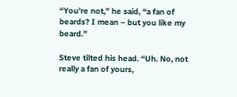“You’re not,” he said, “a fan of beards? I mean – but you like my beard.”

Steve tilted his head. “Uh. No, not really a fan of yours,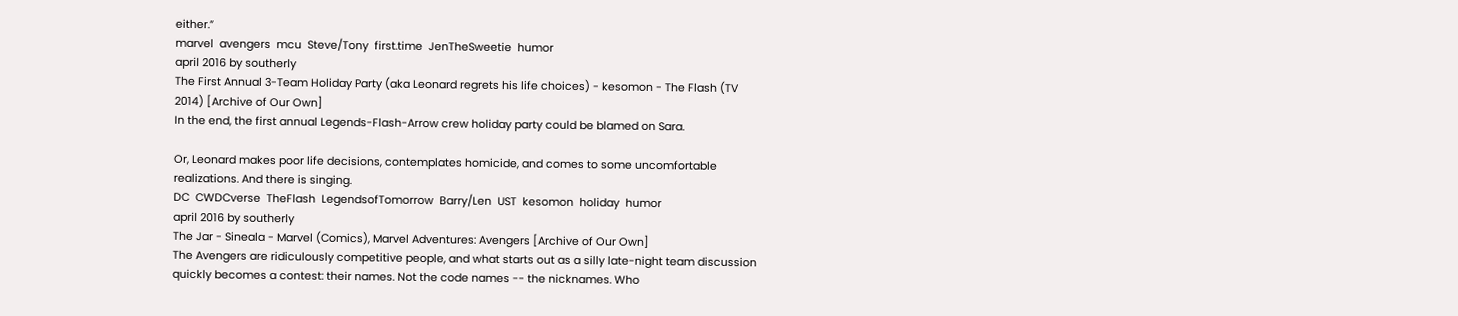either.”
marvel  avengers  mcu  Steve/Tony  first.time  JenTheSweetie  humor
april 2016 by southerly
The First Annual 3-Team Holiday Party (aka Leonard regrets his life choices) - kesomon - The Flash (TV 2014) [Archive of Our Own]
In the end, the first annual Legends-Flash-Arrow crew holiday party could be blamed on Sara.

Or, Leonard makes poor life decisions, contemplates homicide, and comes to some uncomfortable realizations. And there is singing.
DC  CWDCverse  TheFlash  LegendsofTomorrow  Barry/Len  UST  kesomon  holiday  humor
april 2016 by southerly
The Jar - Sineala - Marvel (Comics), Marvel Adventures: Avengers [Archive of Our Own]
The Avengers are ridiculously competitive people, and what starts out as a silly late-night team discussion quickly becomes a contest: their names. Not the code names -- the nicknames. Who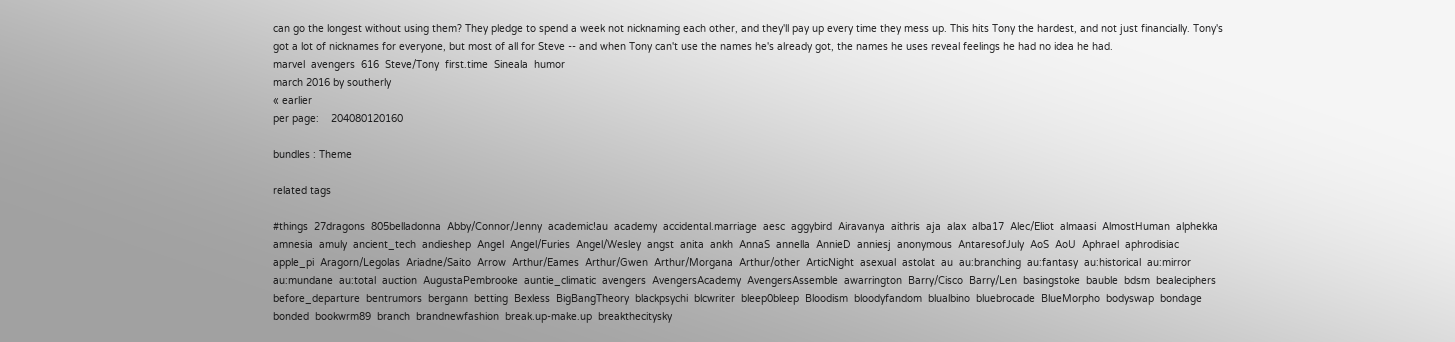can go the longest without using them? They pledge to spend a week not nicknaming each other, and they'll pay up every time they mess up. This hits Tony the hardest, and not just financially. Tony's got a lot of nicknames for everyone, but most of all for Steve -- and when Tony can't use the names he's already got, the names he uses reveal feelings he had no idea he had.
marvel  avengers  616  Steve/Tony  first.time  Sineala  humor
march 2016 by southerly
« earlier
per page:    204080120160

bundles : Theme

related tags

#things  27dragons  805belladonna  Abby/Connor/Jenny  academic!au  academy  accidental.marriage  aesc  aggybird  Airavanya  aithris  aja  alax  alba17  Alec/Eliot  almaasi  AlmostHuman  alphekka  amnesia  amuly  ancient_tech  andieshep  Angel  Angel/Furies  Angel/Wesley  angst  anita  ankh  AnnaS  annella  AnnieD  anniesj  anonymous  AntaresofJuly  AoS  AoU  Aphrael  aphrodisiac  apple_pi  Aragorn/Legolas  Ariadne/Saito  Arrow  Arthur/Eames  Arthur/Gwen  Arthur/Morgana  Arthur/other  ArticNight  asexual  astolat  au  au:branching  au:fantasy  au:historical  au:mirror  au:mundane  au:total  auction  AugustaPembrooke  auntie_climatic  avengers  AvengersAcademy  AvengersAssemble  awarrington  Barry/Cisco  Barry/Len  basingstoke  bauble  bdsm  bealeciphers  before_departure  bentrumors  bergann  betting  Bexless  BigBangTheory  blackpsychi  blcwriter  bleep0bleep  Bloodism  bloodyfandom  blualbino  bluebrocade  BlueMorpho  bodyswap  bondage  bonded  bookwrm89  branch  brandnewfashion  break.up-make.up  breakthecitysky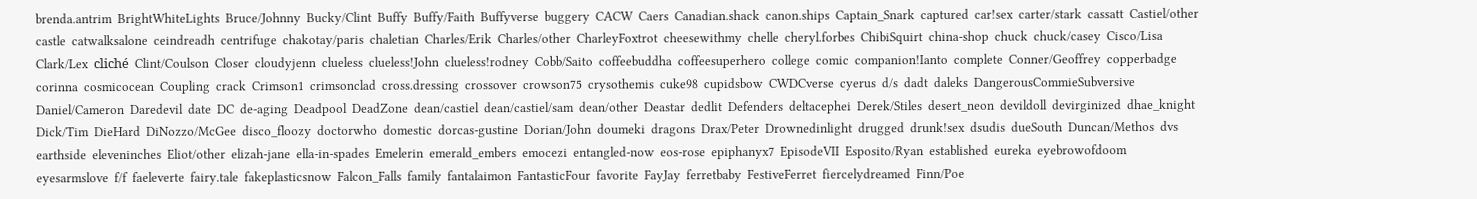brenda.antrim  BrightWhiteLights  Bruce/Johnny  Bucky/Clint  Buffy  Buffy/Faith  Buffyverse  buggery  CACW  Caers  Canadian.shack  canon.ships  Captain_Snark  captured  car!sex  carter/stark  cassatt  Castiel/other  castle  catwalksalone  ceindreadh  centrifuge  chakotay/paris  chaletian  Charles/Erik  Charles/other  CharleyFoxtrot  cheesewithmy  chelle  cheryl.forbes  ChibiSquirt  china-shop  chuck  chuck/casey  Cisco/Lisa  Clark/Lex  cliché  Clint/Coulson  Closer  cloudyjenn  clueless  clueless!John  clueless!rodney  Cobb/Saito  coffeebuddha  coffeesuperhero  college  comic  companion!Ianto  complete  Conner/Geoffrey  copperbadge  corinna  cosmicocean  Coupling  crack  Crimson1  crimsonclad  cross.dressing  crossover  crowson75  crysothemis  cuke98  cupidsbow  CWDCverse  cyerus  d/s  dadt  daleks  DangerousCommieSubversive  Daniel/Cameron  Daredevil  date  DC  de-aging  Deadpool  DeadZone  dean/castiel  dean/castiel/sam  dean/other  Deastar  dedlit  Defenders  deltacephei  Derek/Stiles  desert_neon  devildoll  devirginized  dhae_knight  Dick/Tim  DieHard  DiNozzo/McGee  disco_floozy  doctorwho  domestic  dorcas-gustine  Dorian/John  doumeki  dragons  Drax/Peter  Drownedinlight  drugged  drunk!sex  dsudis  dueSouth  Duncan/Methos  dvs  earthside  eleveninches  Eliot/other  elizah-jane  ella-in-spades  Emelerin  emerald_embers  emocezi  entangled-now  eos-rose  epiphanyx7  EpisodeVII  Esposito/Ryan  established  eureka  eyebrowofdoom  eyesarmslove  f/f  faeleverte  fairy.tale  fakeplasticsnow  Falcon_Falls  family  fantalaimon  FantasticFour  favorite  FayJay  ferretbaby  FestiveFerret  fiercelydreamed  Finn/Poe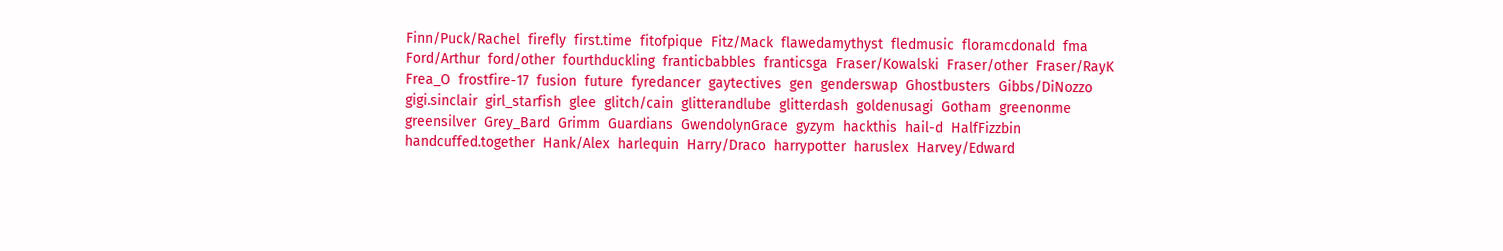Finn/Puck/Rachel  firefly  first.time  fitofpique  Fitz/Mack  flawedamythyst  fledmusic  floramcdonald  fma  Ford/Arthur  ford/other  fourthduckling  franticbabbles  franticsga  Fraser/Kowalski  Fraser/other  Fraser/RayK  Frea_O  frostfire-17  fusion  future  fyredancer  gaytectives  gen  genderswap  Ghostbusters  Gibbs/DiNozzo  gigi.sinclair  girl_starfish  glee  glitch/cain  glitterandlube  glitterdash  goldenusagi  Gotham  greenonme  greensilver  Grey_Bard  Grimm  Guardians  GwendolynGrace  gyzym  hackthis  hail-d  HalfFizzbin  handcuffed.together  Hank/Alex  harlequin  Harry/Draco  harrypotter  haruslex  Harvey/Edward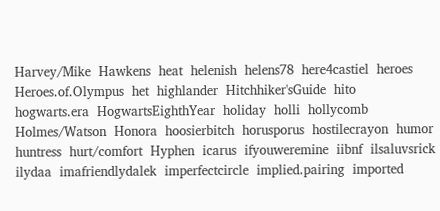Harvey/Mike  Hawkens  heat  helenish  helens78  here4castiel  heroes  Heroes.of.Olympus  het  highlander  Hitchhiker'sGuide  hito  hogwarts.era  HogwartsEighthYear  holiday  holli  hollycomb  Holmes/Watson  Honora  hoosierbitch  horusporus  hostilecrayon  humor  huntress  hurt/comfort  Hyphen  icarus  ifyouweremine  iibnf  ilsaluvsrick  ilydaa  imafriendlydalek  imperfectcircle  implied.pairing  imported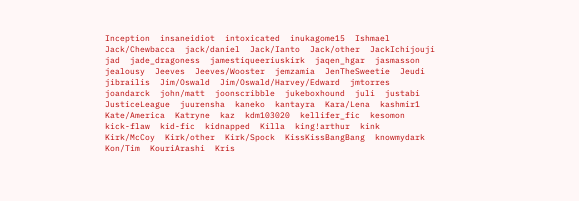Inception  insaneidiot  intoxicated  inukagome15  Ishmael  Jack/Chewbacca  jack/daniel  Jack/Ianto  Jack/other  JackIchijouji  jad  jade_dragoness  jamestiqueeriuskirk  jaqen_hgar  jasmasson  jealousy  Jeeves  Jeeves/Wooster  jemzamia  JenTheSweetie  Jeudi  jibrailis  Jim/Oswald  Jim/Oswald/Harvey/Edward  jmtorres  joandarck  john/matt  joonscribble  jukeboxhound  juli  justabi  JusticeLeague  juurensha  kaneko  kantayra  Kara/Lena  kashmir1  Kate/America  Katryne  kaz  kdm103020  kellifer_fic  kesomon  kick-flaw  kid-fic  kidnapped  Killa  king!arthur  kink  Kirk/McCoy  Kirk/other  Kirk/Spock  KissKissBangBang  knowmydark  Kon/Tim  KouriArashi  Kris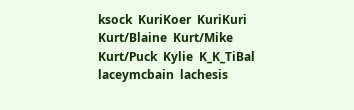ksock  KuriKoer  KuriKuri  Kurt/Blaine  Kurt/Mike  Kurt/Puck  Kylie  K_K_TiBal  laceymcbain  lachesis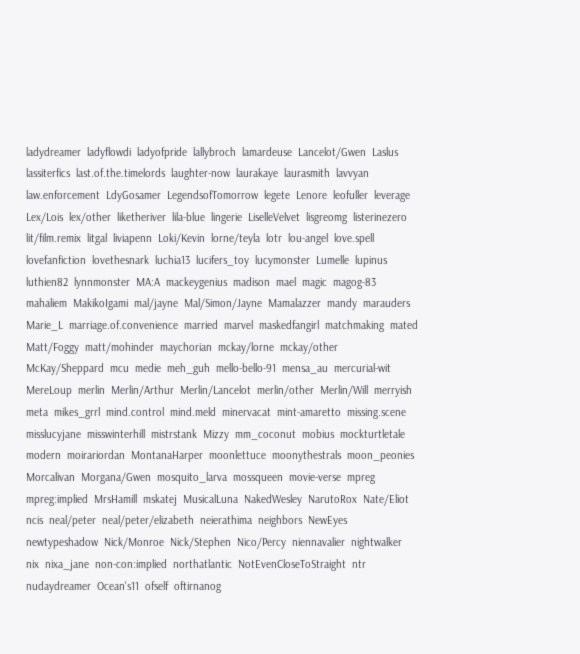ladydreamer  ladyflowdi  ladyofpride  lallybroch  lamardeuse  Lancelot/Gwen  Laslus  lassiterfics  last.of.the.timelords  laughter-now  laurakaye  laurasmith  lavvyan  law.enforcement  LdyGosamer  LegendsofTomorrow  legete  Lenore  leofuller  leverage  Lex/Lois  lex/other  liketheriver  lila-blue  lingerie  LiselleVelvet  lisgreomg  listerinezero  lit/film.remix  litgal  liviapenn  Loki/Kevin  lorne/teyla  lotr  lou-angel  love.spell  lovefanfiction  lovethesnark  luchia13  lucifers_toy  lucymonster  Lumelle  lupinus  luthien82  lynnmonster  MA:A  mackeygenius  madison  mael  magic  magog-83  mahaliem  MakikoIgami  mal/jayne  Mal/Simon/Jayne  Mamalazzer  mandy  marauders  Marie_L  marriage.of.convenience  married  marvel  maskedfangirl  matchmaking  mated  Matt/Foggy  matt/mohinder  maychorian  mckay/lorne  mckay/other  McKay/Sheppard  mcu  medie  meh_guh  mello-bello-91  mensa_au  mercurial-wit  MereLoup  merlin  Merlin/Arthur  Merlin/Lancelot  merlin/other  Merlin/Will  merryish  meta  mikes_grrl  mind.control  mind.meld  minervacat  mint-amaretto  missing.scene  misslucyjane  misswinterhill  mistrstank  Mizzy  mm_coconut  mobius  mockturtletale  modern  moirariordan  MontanaHarper  moonlettuce  moonythestrals  moon_peonies  Morcalivan  Morgana/Gwen  mosquito_larva  mossqueen  movie-verse  mpreg  mpreg:implied  MrsHamill  mskatej  MusicalLuna  NakedWesley  NarutoRox  Nate/Eliot  ncis  neal/peter  neal/peter/elizabeth  neierathima  neighbors  NewEyes  newtypeshadow  Nick/Monroe  Nick/Stephen  Nico/Percy  niennavalier  nightwalker  nix  nixa_jane  non-con:implied  northatlantic  NotEvenCloseToStraight  ntr  nudaydreamer  Ocean's11  ofself  oftirnanog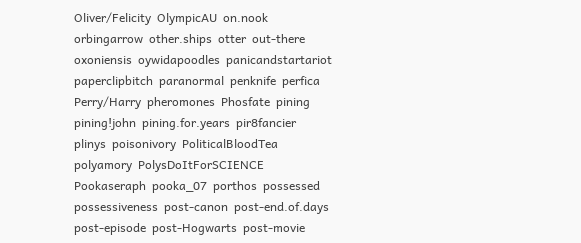Oliver/Felicity  OlympicAU  on.nook  orbingarrow  other.ships  otter  out-there  oxoniensis  oywidapoodles  panicandstartariot  paperclipbitch  paranormal  penknife  perfica  Perry/Harry  pheromones  Phosfate  pining  pining!john  pining.for.years  pir8fancier  plinys  poisonivory  PoliticalBloodTea  polyamory  PolysDoItForSCIENCE  Pookaseraph  pooka_07  porthos  possessed  possessiveness  post-canon  post-end.of.days  post-episode  post-Hogwarts  post-movie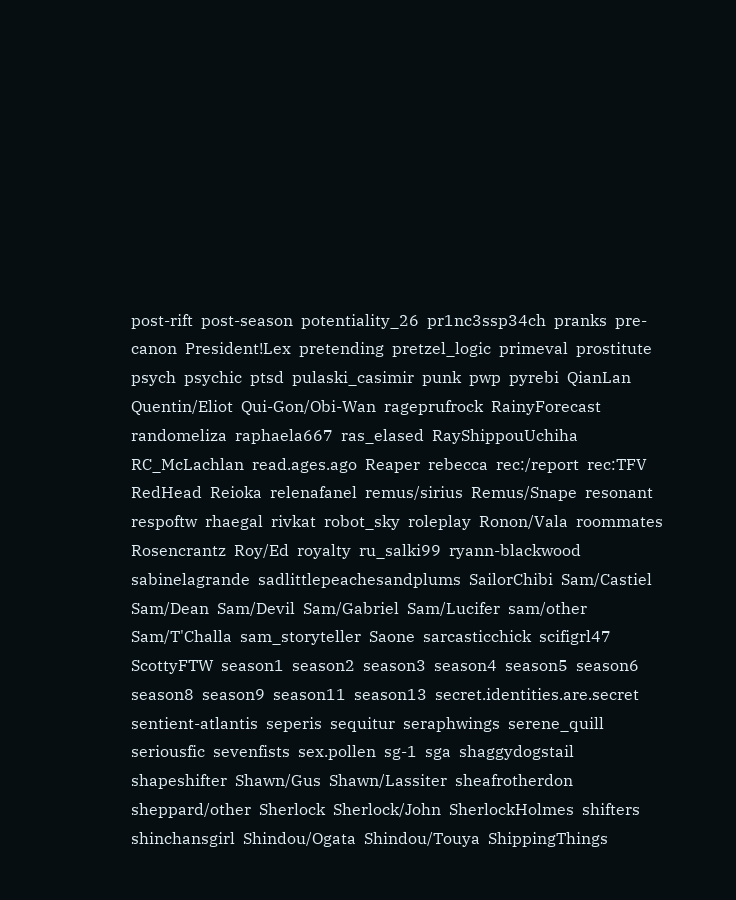post-rift  post-season  potentiality_26  pr1nc3ssp34ch  pranks  pre-canon  President!Lex  pretending  pretzel_logic  primeval  prostitute  psych  psychic  ptsd  pulaski_casimir  punk  pwp  pyrebi  QianLan  Quentin/Eliot  Qui-Gon/Obi-Wan  rageprufrock  RainyForecast  randomeliza  raphaela667  ras_elased  RayShippouUchiha  RC_McLachlan  read.ages.ago  Reaper  rebecca  rec:/report  rec:TFV  RedHead  Reioka  relenafanel  remus/sirius  Remus/Snape  resonant  respoftw  rhaegal  rivkat  robot_sky  roleplay  Ronon/Vala  roommates  Rosencrantz  Roy/Ed  royalty  ru_salki99  ryann-blackwood  sabinelagrande  sadlittlepeachesandplums  SailorChibi  Sam/Castiel  Sam/Dean  Sam/Devil  Sam/Gabriel  Sam/Lucifer  sam/other  Sam/T'Challa  sam_storyteller  Saone  sarcasticchick  scifigrl47  ScottyFTW  season1  season2  season3  season4  season5  season6  season8  season9  season11  season13  secret.identities.are.secret  sentient-atlantis  seperis  sequitur  seraphwings  serene_quill  seriousfic  sevenfists  sex.pollen  sg-1  sga  shaggydogstail  shapeshifter  Shawn/Gus  Shawn/Lassiter  sheafrotherdon  sheppard/other  Sherlock  Sherlock/John  SherlockHolmes  shifters  shinchansgirl  Shindou/Ogata  Shindou/Touya  ShippingThings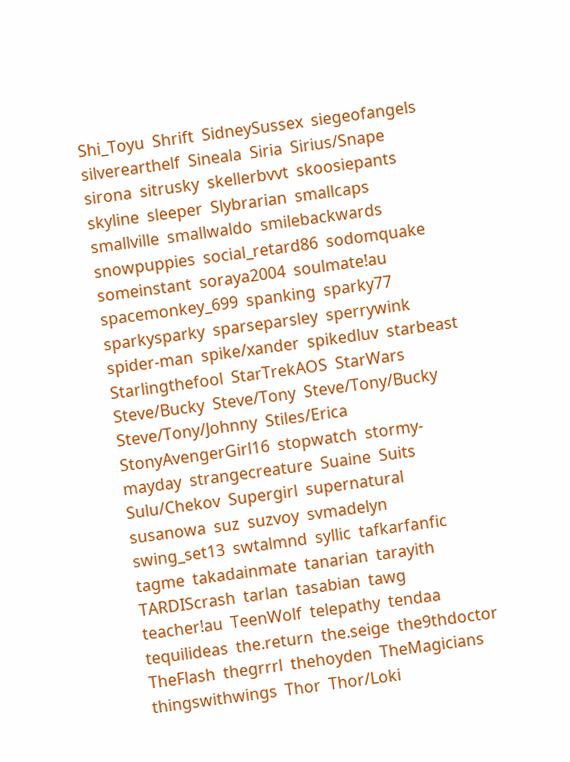Shi_Toyu  Shrift  SidneySussex  siegeofangels  silverearthelf  Sineala  Siria  Sirius/Snape  sirona  sitrusky  skellerbvvt  skoosiepants  skyline  sleeper  Slybrarian  smallcaps  smallville  smallwaldo  smilebackwards  snowpuppies  social_retard86  sodomquake  someinstant  soraya2004  soulmate!au  spacemonkey_699  spanking  sparky77  sparkysparky  sparseparsley  sperrywink  spider-man  spike/xander  spikedluv  starbeast  Starlingthefool  StarTrekAOS  StarWars  Steve/Bucky  Steve/Tony  Steve/Tony/Bucky  Steve/Tony/Johnny  Stiles/Erica  StonyAvengerGirl16  stopwatch  stormy-mayday  strangecreature  Suaine  Suits  Sulu/Chekov  Supergirl  supernatural  susanowa  suz  suzvoy  svmadelyn  swing_set13  swtalmnd  syllic  tafkarfanfic  tagme  takadainmate  tanarian  tarayith  TARDIScrash  tarlan  tasabian  tawg  teacher!au  TeenWolf  telepathy  tendaa  tequilideas  the.return  the.seige  the9thdoctor  TheFlash  thegrrrl  thehoyden  TheMagicians  thingswithwings  Thor  Thor/Loki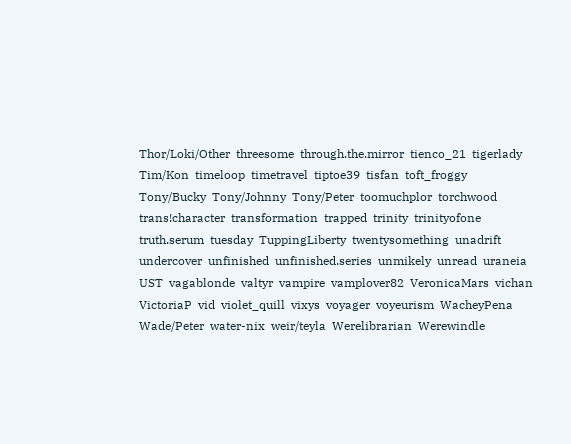Thor/Loki/Other  threesome  through.the.mirror  tienco_21  tigerlady  Tim/Kon  timeloop  timetravel  tiptoe39  tisfan  toft_froggy  Tony/Bucky  Tony/Johnny  Tony/Peter  toomuchplor  torchwood  trans!character  transformation  trapped  trinity  trinityofone  truth.serum  tuesday  TuppingLiberty  twentysomething  unadrift  undercover  unfinished  unfinished.series  unmikely  unread  uraneia  UST  vagablonde  valtyr  vampire  vamplover82  VeronicaMars  vichan  VictoriaP  vid  violet_quill  vixys  voyager  voyeurism  WacheyPena  Wade/Peter  water-nix  weir/teyla  Werelibrarian  Werewindle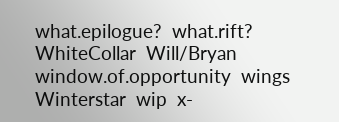what.epilogue?  what.rift?  WhiteCollar  Will/Bryan  window.of.opportunity  wings  Winterstar  wip  x-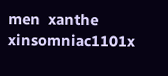men  xanthe  xinsomniac1101x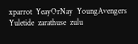xparrot  YeayOrNay  YoungAvengers  Yuletide  zarathuse  zulu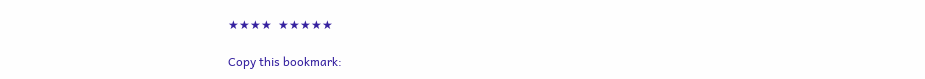★★★★  ★★★★★

Copy this bookmark: